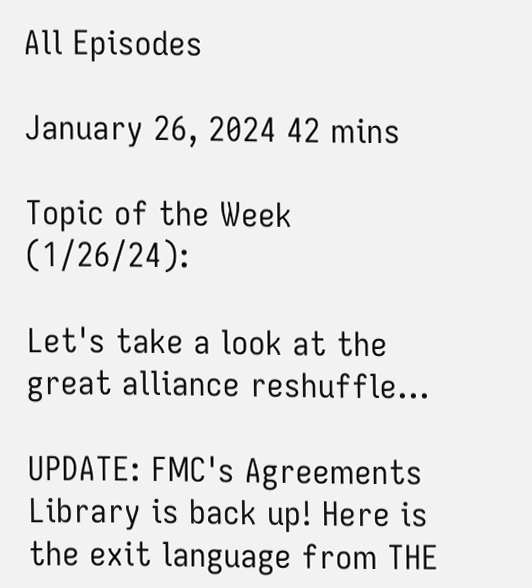All Episodes

January 26, 2024 42 mins

Topic of the Week (1/26/24):

Let's take a look at the great alliance reshuffle...

UPDATE: FMC's Agreements Library is back up! Here is the exit language from THE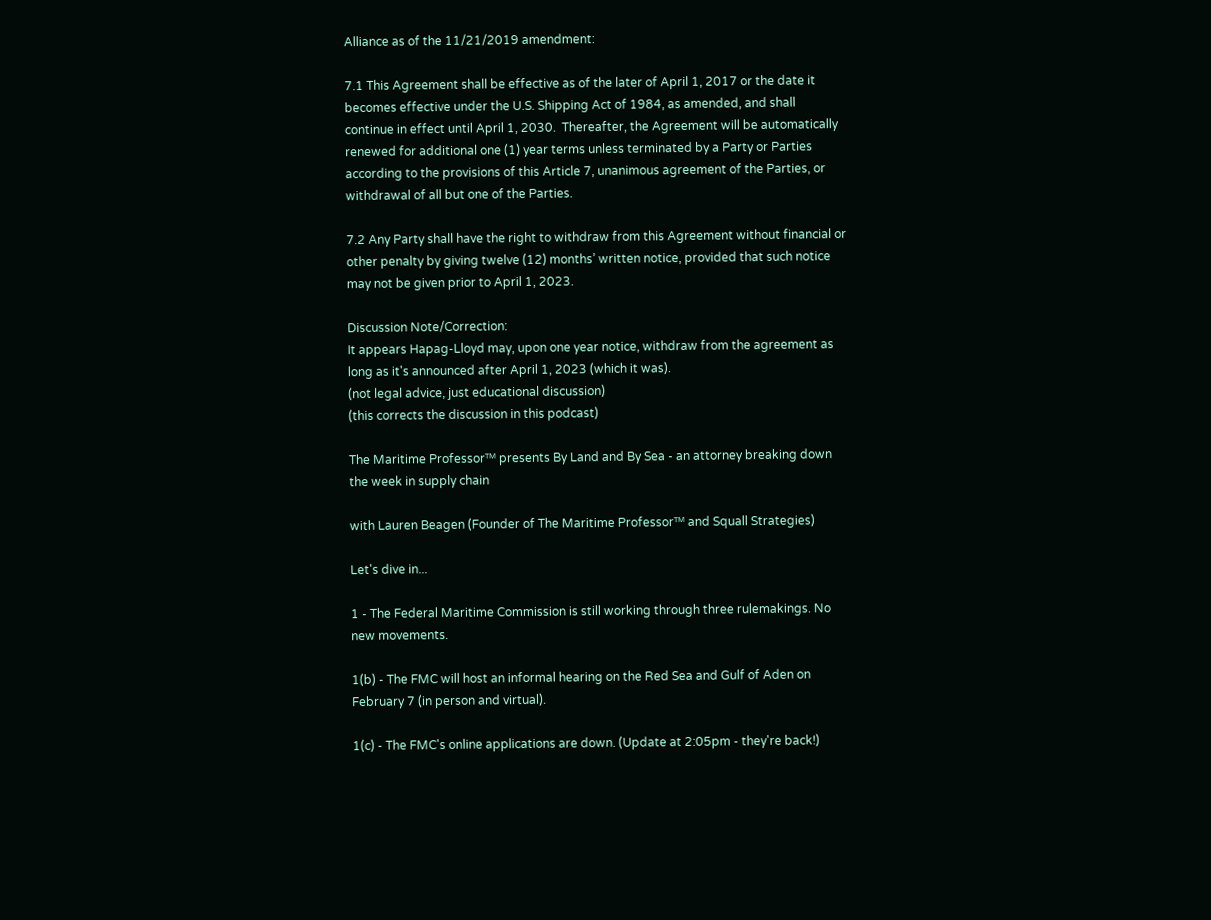Alliance as of the 11/21/2019 amendment:

7.1 This Agreement shall be effective as of the later of April 1, 2017 or the date it becomes effective under the U.S. Shipping Act of 1984, as amended, and shall continue in effect until April 1, 2030.  Thereafter, the Agreement will be automatically renewed for additional one (1) year terms unless terminated by a Party or Parties according to the provisions of this Article 7, unanimous agreement of the Parties, or withdrawal of all but one of the Parties.

7.2 Any Party shall have the right to withdraw from this Agreement without financial or other penalty by giving twelve (12) months’ written notice, provided that such notice may not be given prior to April 1, 2023.

Discussion Note/Correction:
It appears Hapag-Lloyd may, upon one year notice, withdraw from the agreement as long as it's announced after April 1, 2023 (which it was).
(not legal advice, just educational discussion)
(this corrects the discussion in this podcast)

The Maritime Professorᵀᴹ presents By Land and By Sea - an attorney breaking down the week in supply chain

with Lauren Beagen (Founder of The Maritime Professorᵀᴹ and Squall Strategies)

Let's dive in...

1 - The Federal Maritime Commission is still working through three rulemakings. No new movements.

1(b) - The FMC will host an informal hearing on the Red Sea and Gulf of Aden on February 7 (in person and virtual).

1(c) - The FMC's online applications are down. (Update at 2:05pm - they're back!)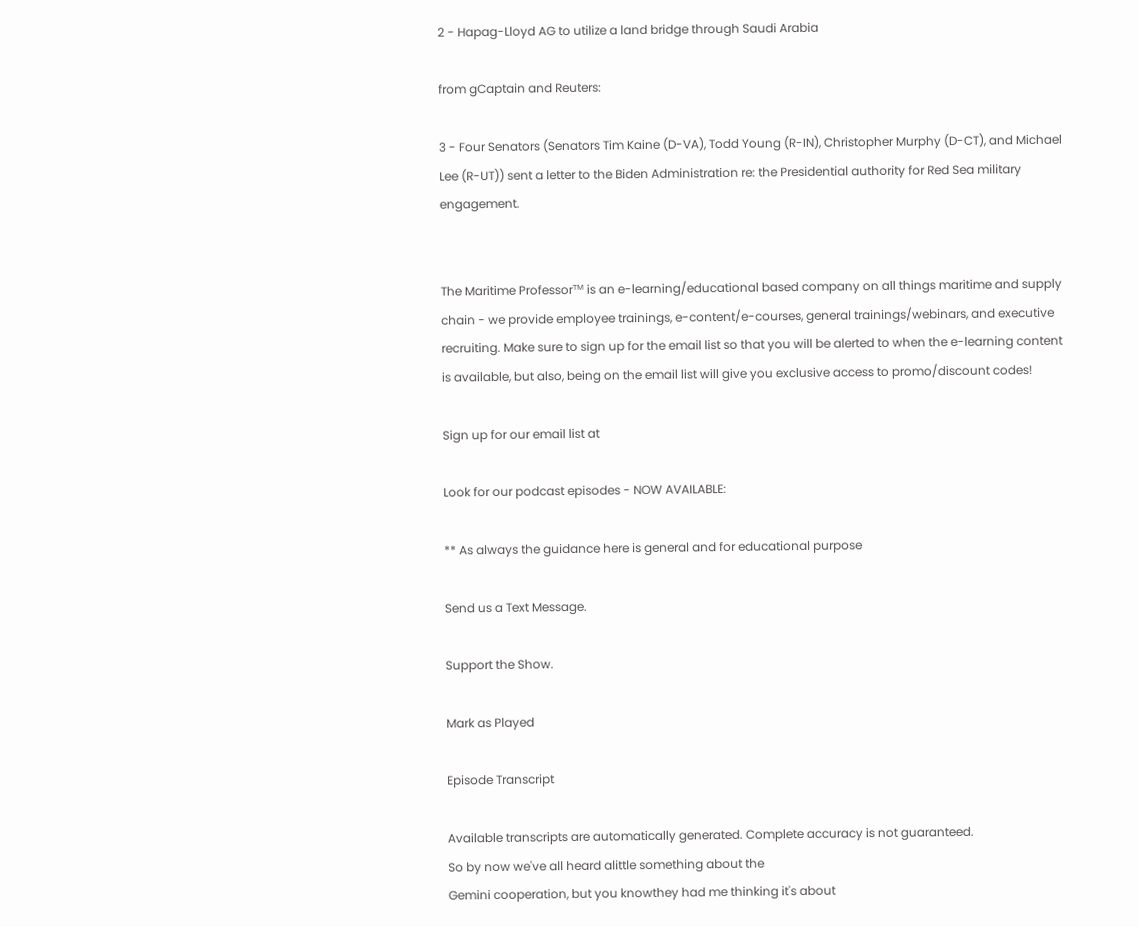2 - Hapag-Lloyd AG to utilize a land bridge through Saudi Arabia

from gCaptain and Reuters:

3 - Four Senators (Senators Tim Kaine (D-VA), Todd Young (R-IN), Christopher Murphy (D-CT), and Michael Lee (R-UT)) sent a letter to the Biden Administration re: the Presidential authority for Red Sea military engagement.


The Maritime Professorᵀᴹ is an e-learning/educational based company on all things maritime and supply chain - we provide employee trainings, e-content/e-courses, general trainings/webinars, and executive recruiting. Make sure to sign up for the email list so that you will be alerted to when the e-learning content is available, but also, being on the email list will give you exclusive access to promo/discount codes!

Sign up for our email list at

Look for our podcast episodes - NOW AVAILABLE:

** As always the guidance here is general and for educational purpose

Send us a Text Message.

Support the Show.

Mark as Played

Episode Transcript

Available transcripts are automatically generated. Complete accuracy is not guaranteed.
So by now we've all heard alittle something about the
Gemini cooperation, but you knowthey had me thinking it's about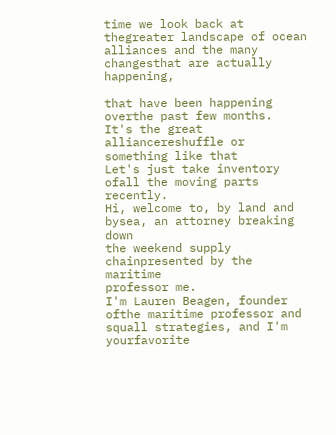time we look back at thegreater landscape of ocean
alliances and the many changesthat are actually happening,

that have been happening overthe past few months.
It's the great alliancereshuffle or something like that
Let's just take inventory ofall the moving parts recently.
Hi, welcome to, by land and bysea, an attorney breaking down
the weekend supply chainpresented by the maritime
professor me.
I'm Lauren Beagen, founder ofthe maritime professor and
squall strategies, and I'm yourfavorite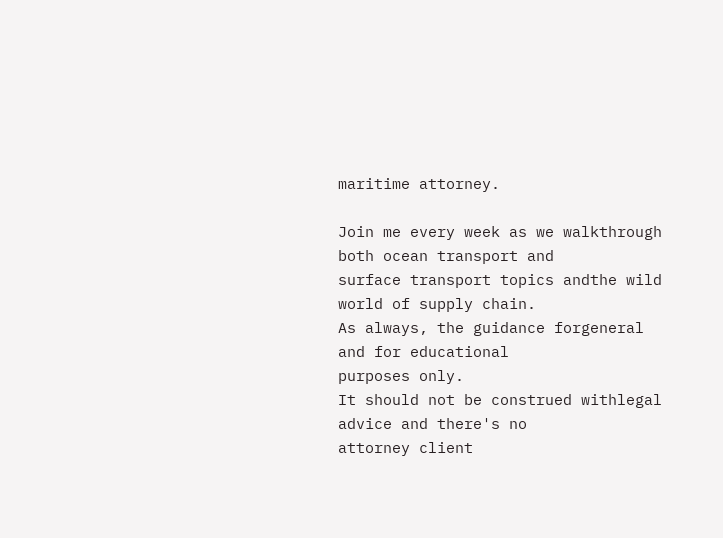maritime attorney.

Join me every week as we walkthrough both ocean transport and
surface transport topics andthe wild world of supply chain.
As always, the guidance forgeneral and for educational
purposes only.
It should not be construed withlegal advice and there's no
attorney client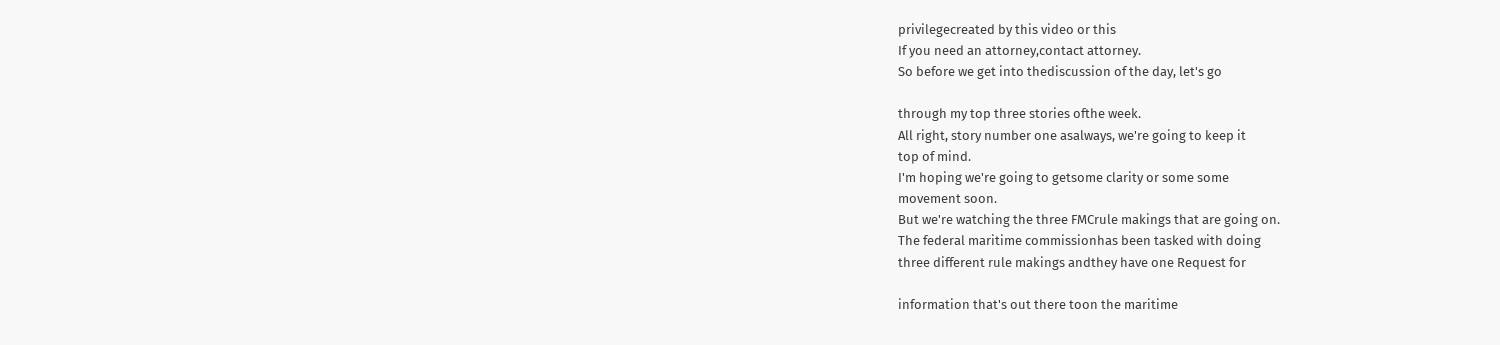privilegecreated by this video or this
If you need an attorney,contact attorney.
So before we get into thediscussion of the day, let's go

through my top three stories ofthe week.
All right, story number one asalways, we're going to keep it
top of mind.
I'm hoping we're going to getsome clarity or some some
movement soon.
But we're watching the three FMCrule makings that are going on.
The federal maritime commissionhas been tasked with doing
three different rule makings andthey have one Request for

information that's out there toon the maritime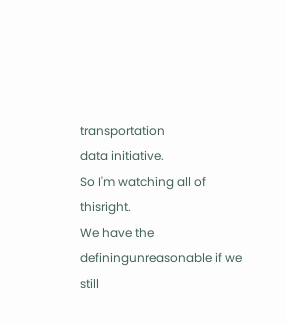transportation
data initiative.
So I'm watching all of thisright.
We have the definingunreasonable if we still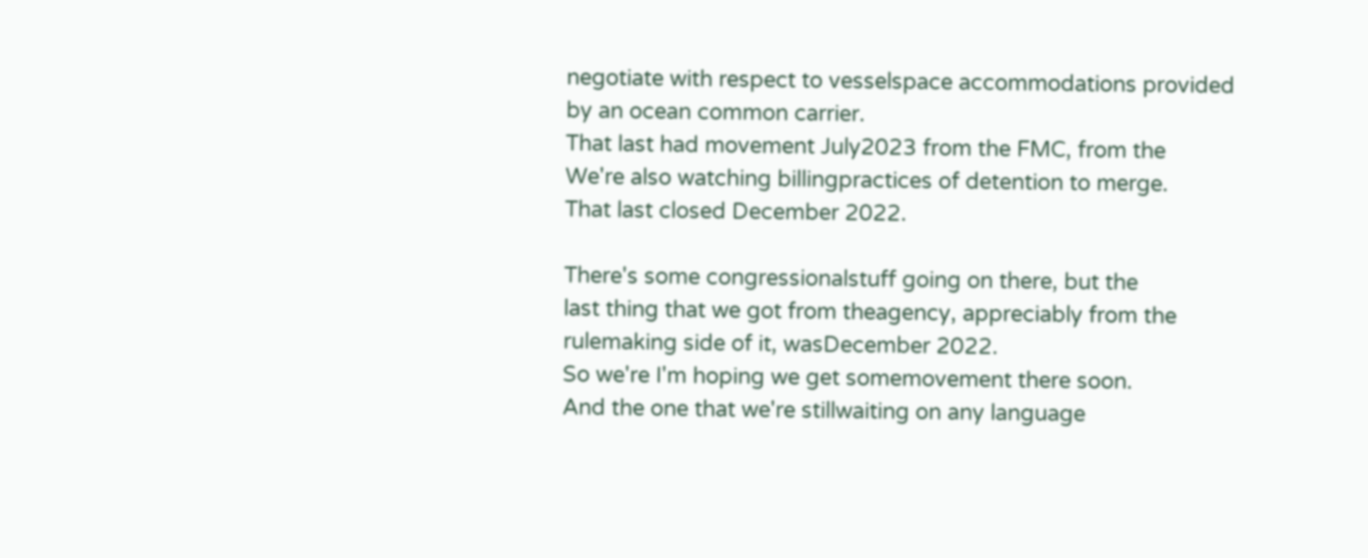negotiate with respect to vesselspace accommodations provided
by an ocean common carrier.
That last had movement July2023 from the FMC, from the
We're also watching billingpractices of detention to merge.
That last closed December 2022.

There's some congressionalstuff going on there, but the
last thing that we got from theagency, appreciably from the
rulemaking side of it, wasDecember 2022.
So we're I'm hoping we get somemovement there soon.
And the one that we're stillwaiting on any language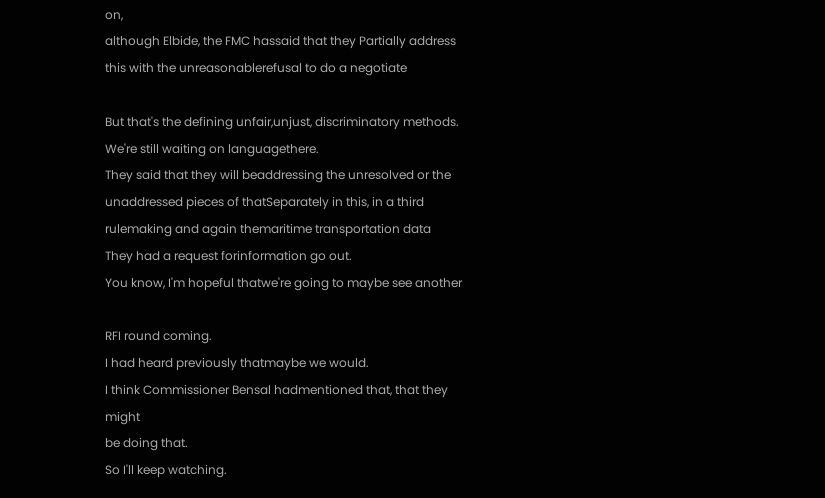on,
although Elbide, the FMC hassaid that they Partially address
this with the unreasonablerefusal to do a negotiate

But that's the defining unfair,unjust, discriminatory methods.
We're still waiting on languagethere.
They said that they will beaddressing the unresolved or the
unaddressed pieces of thatSeparately in this, in a third
rulemaking and again themaritime transportation data
They had a request forinformation go out.
You know, I'm hopeful thatwe're going to maybe see another

RFI round coming.
I had heard previously thatmaybe we would.
I think Commissioner Bensal hadmentioned that, that they might
be doing that.
So I'll keep watching.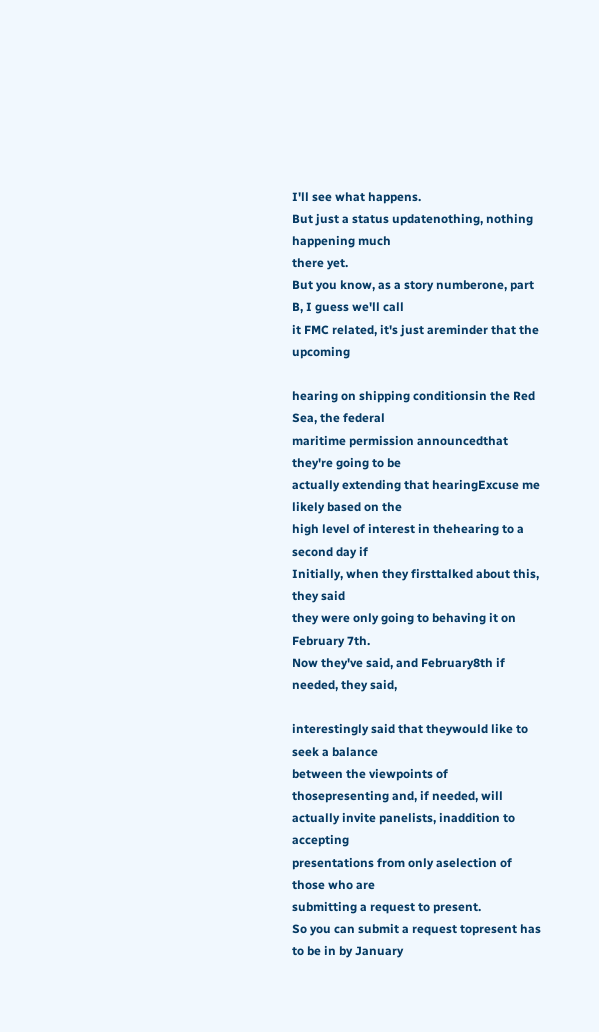I'll see what happens.
But just a status updatenothing, nothing happening much
there yet.
But you know, as a story numberone, part B, I guess we'll call
it FMC related, it's just areminder that the upcoming

hearing on shipping conditionsin the Red Sea, the federal
maritime permission announcedthat they're going to be
actually extending that hearingExcuse me likely based on the
high level of interest in thehearing to a second day if
Initially, when they firsttalked about this, they said
they were only going to behaving it on February 7th.
Now they've said, and February8th if needed, they said,

interestingly said that theywould like to seek a balance
between the viewpoints of thosepresenting and, if needed, will
actually invite panelists, inaddition to accepting
presentations from only aselection of those who are
submitting a request to present.
So you can submit a request topresent has to be in by January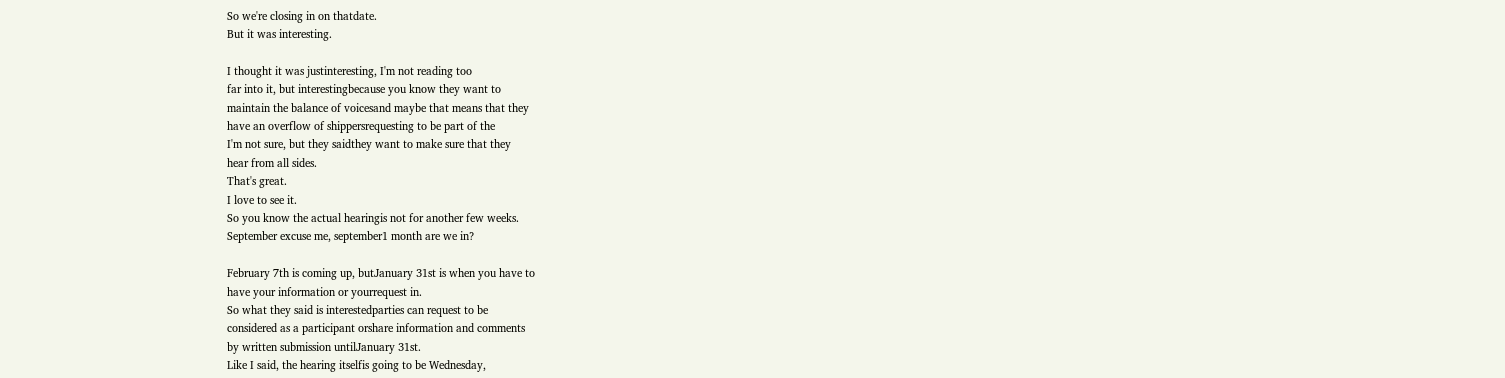So we're closing in on thatdate.
But it was interesting.

I thought it was justinteresting, I'm not reading too
far into it, but interestingbecause you know they want to
maintain the balance of voicesand maybe that means that they
have an overflow of shippersrequesting to be part of the
I'm not sure, but they saidthey want to make sure that they
hear from all sides.
That's great.
I love to see it.
So you know the actual hearingis not for another few weeks.
September excuse me, september1 month are we in?

February 7th is coming up, butJanuary 31st is when you have to
have your information or yourrequest in.
So what they said is interestedparties can request to be
considered as a participant orshare information and comments
by written submission untilJanuary 31st.
Like I said, the hearing itselfis going to be Wednesday,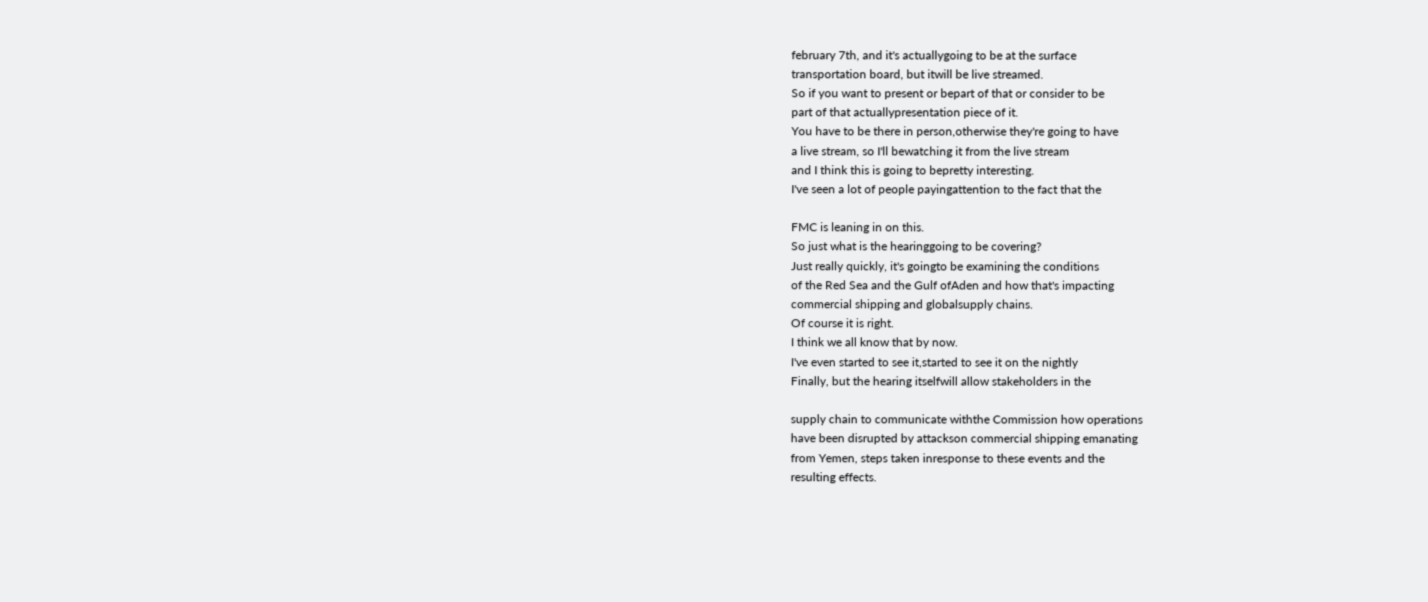february 7th, and it's actuallygoing to be at the surface
transportation board, but itwill be live streamed.
So if you want to present or bepart of that or consider to be
part of that actuallypresentation piece of it.
You have to be there in person,otherwise they're going to have
a live stream, so I'll bewatching it from the live stream
and I think this is going to bepretty interesting.
I've seen a lot of people payingattention to the fact that the

FMC is leaning in on this.
So just what is the hearinggoing to be covering?
Just really quickly, it's goingto be examining the conditions
of the Red Sea and the Gulf ofAden and how that's impacting
commercial shipping and globalsupply chains.
Of course it is right.
I think we all know that by now.
I've even started to see it,started to see it on the nightly
Finally, but the hearing itselfwill allow stakeholders in the

supply chain to communicate withthe Commission how operations
have been disrupted by attackson commercial shipping emanating
from Yemen, steps taken inresponse to these events and the
resulting effects.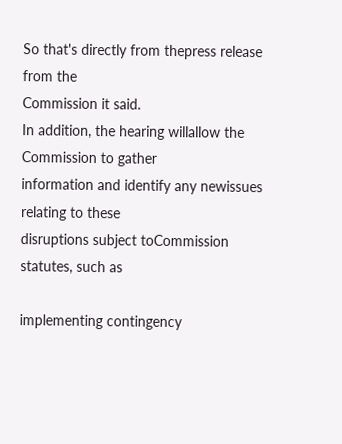So that's directly from thepress release from the
Commission it said.
In addition, the hearing willallow the Commission to gather
information and identify any newissues relating to these
disruptions subject toCommission statutes, such as

implementing contingency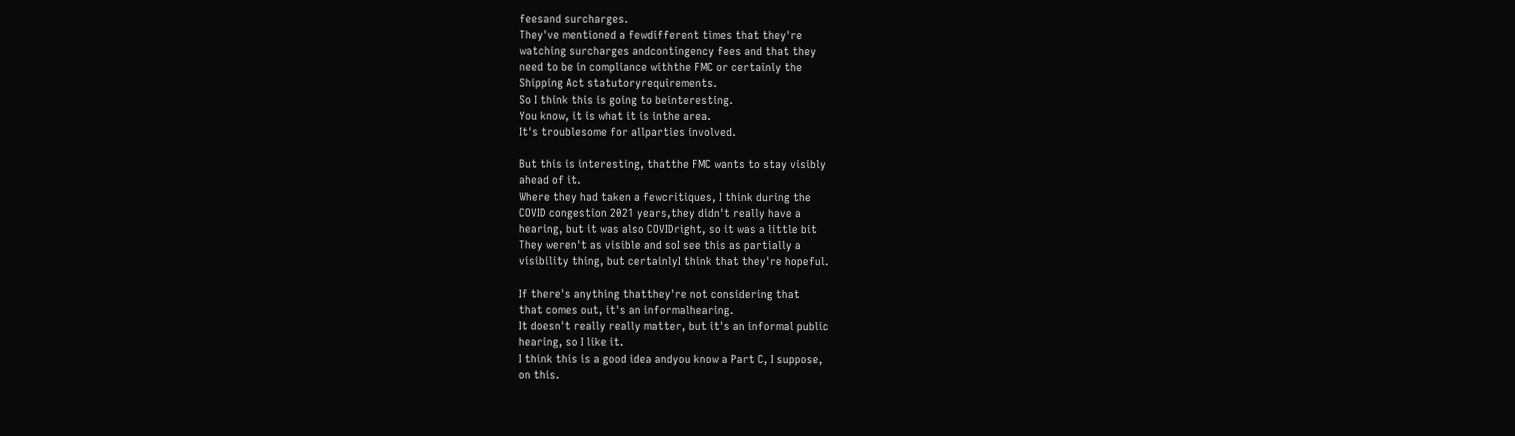feesand surcharges.
They've mentioned a fewdifferent times that they're
watching surcharges andcontingency fees and that they
need to be in compliance withthe FMC or certainly the
Shipping Act statutoryrequirements.
So I think this is going to beinteresting.
You know, it is what it is inthe area.
It's troublesome for allparties involved.

But this is interesting, thatthe FMC wants to stay visibly
ahead of it.
Where they had taken a fewcritiques, I think during the
COVID congestion 2021 years,they didn't really have a
hearing, but it was also COVIDright, so it was a little bit
They weren't as visible and soI see this as partially a
visibility thing, but certainlyI think that they're hopeful.

If there's anything thatthey're not considering that
that comes out, it's an informalhearing.
It doesn't really really matter, but it's an informal public
hearing, so I like it.
I think this is a good idea andyou know a Part C, I suppose,
on this.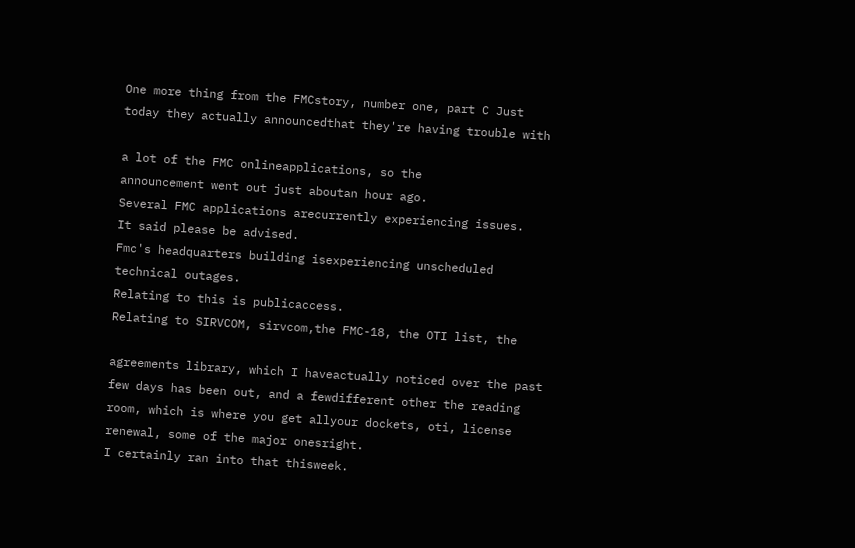One more thing from the FMCstory, number one, part C Just
today they actually announcedthat they're having trouble with

a lot of the FMC onlineapplications, so the
announcement went out just aboutan hour ago.
Several FMC applications arecurrently experiencing issues.
It said please be advised.
Fmc's headquarters building isexperiencing unscheduled
technical outages.
Relating to this is publicaccess.
Relating to SIRVCOM, sirvcom,the FMC-18, the OTI list, the

agreements library, which I haveactually noticed over the past
few days has been out, and a fewdifferent other the reading
room, which is where you get allyour dockets, oti, license
renewal, some of the major onesright.
I certainly ran into that thisweek.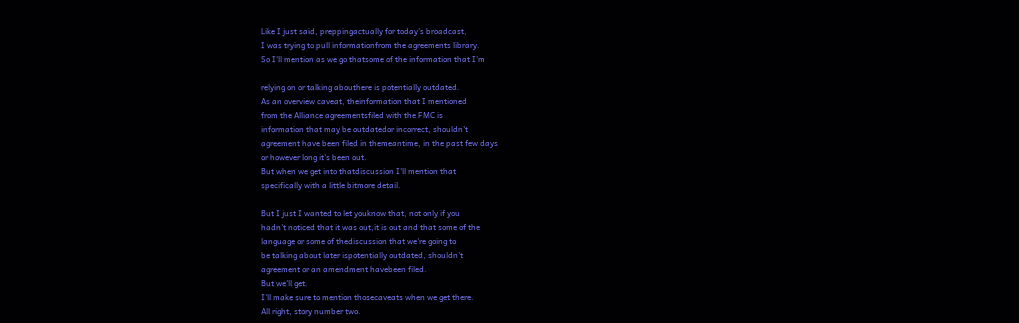Like I just said, preppingactually for today's broadcast,
I was trying to pull informationfrom the agreements library.
So I'll mention as we go thatsome of the information that I'm

relying on or talking abouthere is potentially outdated.
As an overview caveat, theinformation that I mentioned
from the Alliance agreementsfiled with the FMC is
information that may be outdatedor incorrect, shouldn't
agreement have been filed in themeantime, in the past few days
or however long it's been out.
But when we get into thatdiscussion I'll mention that
specifically with a little bitmore detail.

But I just I wanted to let youknow that, not only if you
hadn't noticed that it was out,it is out and that some of the
language or some of thediscussion that we're going to
be talking about later ispotentially outdated, shouldn't
agreement or an amendment havebeen filed.
But we'll get.
I'll make sure to mention thosecaveats when we get there.
All right, story number two.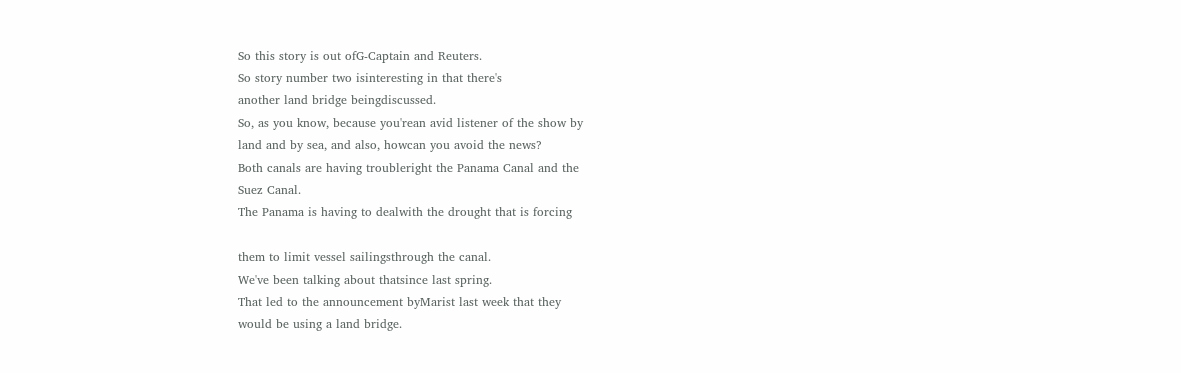So this story is out ofG-Captain and Reuters.
So story number two isinteresting in that there's
another land bridge beingdiscussed.
So, as you know, because you'rean avid listener of the show by
land and by sea, and also, howcan you avoid the news?
Both canals are having troubleright the Panama Canal and the
Suez Canal.
The Panama is having to dealwith the drought that is forcing

them to limit vessel sailingsthrough the canal.
We've been talking about thatsince last spring.
That led to the announcement byMarist last week that they
would be using a land bridge.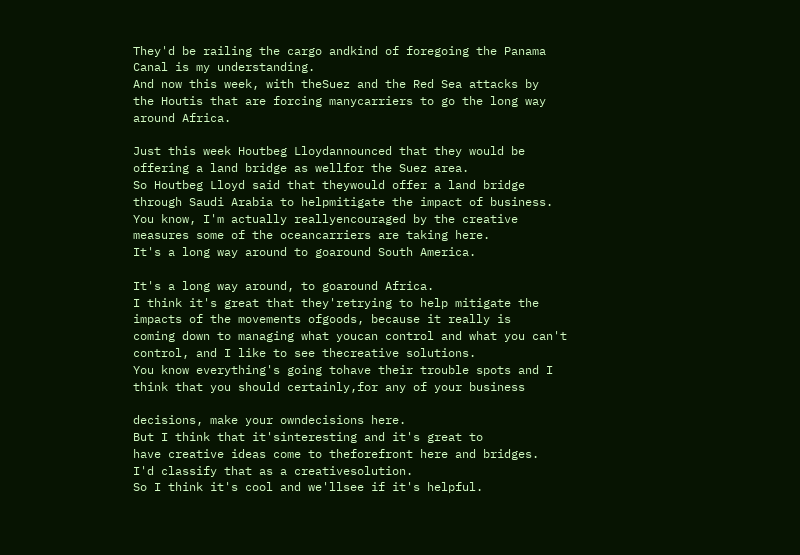They'd be railing the cargo andkind of foregoing the Panama
Canal is my understanding.
And now this week, with theSuez and the Red Sea attacks by
the Houtis that are forcing manycarriers to go the long way
around Africa.

Just this week Houtbeg Lloydannounced that they would be
offering a land bridge as wellfor the Suez area.
So Houtbeg Lloyd said that theywould offer a land bridge
through Saudi Arabia to helpmitigate the impact of business.
You know, I'm actually reallyencouraged by the creative
measures some of the oceancarriers are taking here.
It's a long way around to goaround South America.

It's a long way around, to goaround Africa.
I think it's great that they'retrying to help mitigate the
impacts of the movements ofgoods, because it really is
coming down to managing what youcan control and what you can't
control, and I like to see thecreative solutions.
You know everything's going tohave their trouble spots and I
think that you should certainly,for any of your business

decisions, make your owndecisions here.
But I think that it'sinteresting and it's great to
have creative ideas come to theforefront here and bridges.
I'd classify that as a creativesolution.
So I think it's cool and we'llsee if it's helpful.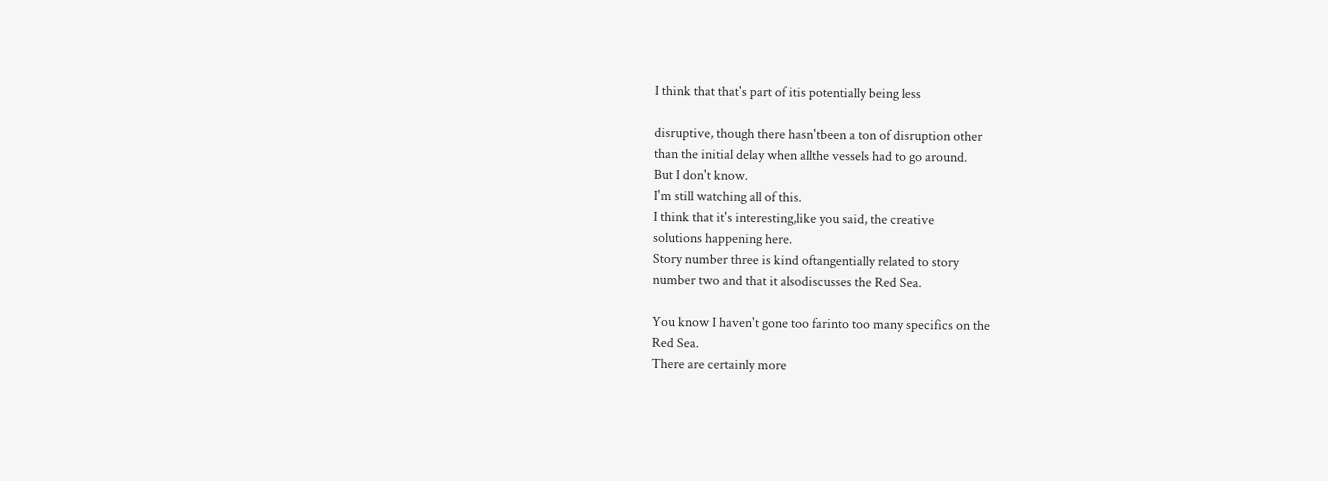I think that that's part of itis potentially being less

disruptive, though there hasn'tbeen a ton of disruption other
than the initial delay when allthe vessels had to go around.
But I don't know.
I'm still watching all of this.
I think that it's interesting,like you said, the creative
solutions happening here.
Story number three is kind oftangentially related to story
number two and that it alsodiscusses the Red Sea.

You know I haven't gone too farinto too many specifics on the
Red Sea.
There are certainly more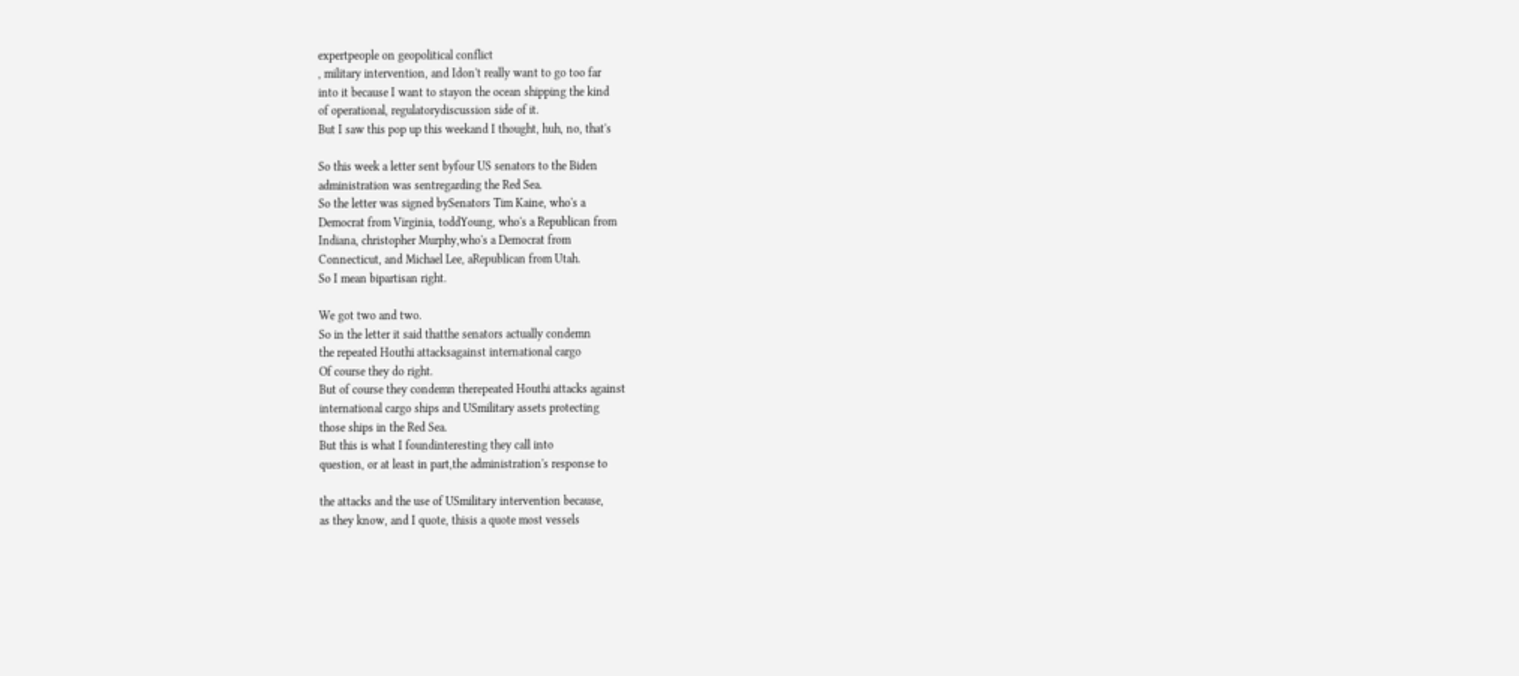expertpeople on geopolitical conflict
, military intervention, and Idon't really want to go too far
into it because I want to stayon the ocean shipping the kind
of operational, regulatorydiscussion side of it.
But I saw this pop up this weekand I thought, huh, no, that's

So this week a letter sent byfour US senators to the Biden
administration was sentregarding the Red Sea.
So the letter was signed bySenators Tim Kaine, who's a
Democrat from Virginia, toddYoung, who's a Republican from
Indiana, christopher Murphy,who's a Democrat from
Connecticut, and Michael Lee, aRepublican from Utah.
So I mean bipartisan right.

We got two and two.
So in the letter it said thatthe senators actually condemn
the repeated Houthi attacksagainst international cargo
Of course they do right.
But of course they condemn therepeated Houthi attacks against
international cargo ships and USmilitary assets protecting
those ships in the Red Sea.
But this is what I foundinteresting they call into
question, or at least in part,the administration's response to

the attacks and the use of USmilitary intervention because,
as they know, and I quote, thisis a quote most vessels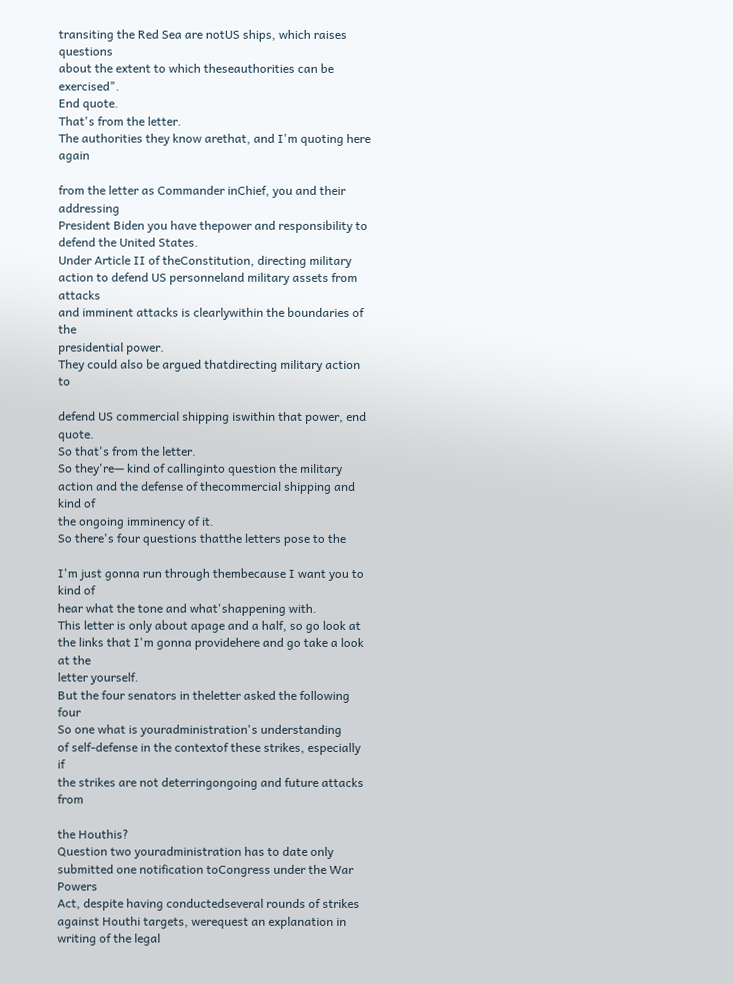transiting the Red Sea are notUS ships, which raises questions
about the extent to which theseauthorities can be exercised".
End quote.
That's from the letter.
The authorities they know arethat, and I'm quoting here again

from the letter as Commander inChief, you and their addressing
President Biden you have thepower and responsibility to
defend the United States.
Under Article II of theConstitution, directing military
action to defend US personneland military assets from attacks
and imminent attacks is clearlywithin the boundaries of the
presidential power.
They could also be argued thatdirecting military action to

defend US commercial shipping iswithin that power, end quote.
So that's from the letter.
So they're— kind of callinginto question the military
action and the defense of thecommercial shipping and kind of
the ongoing imminency of it.
So there's four questions thatthe letters pose to the

I'm just gonna run through thembecause I want you to kind of
hear what the tone and what'shappening with.
This letter is only about apage and a half, so go look at
the links that I'm gonna providehere and go take a look at the
letter yourself.
But the four senators in theletter asked the following four
So one what is youradministration's understanding
of self-defense in the contextof these strikes, especially if
the strikes are not deterringongoing and future attacks from

the Houthis?
Question two youradministration has to date only
submitted one notification toCongress under the War Powers
Act, despite having conductedseveral rounds of strikes
against Houthi targets, werequest an explanation in
writing of the legal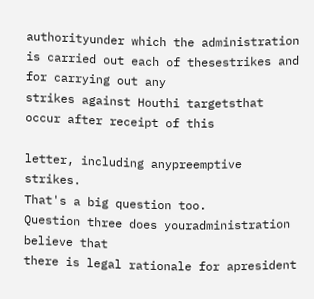authorityunder which the administration
is carried out each of thesestrikes and for carrying out any
strikes against Houthi targetsthat occur after receipt of this

letter, including anypreemptive strikes.
That's a big question too.
Question three does youradministration believe that
there is legal rationale for apresident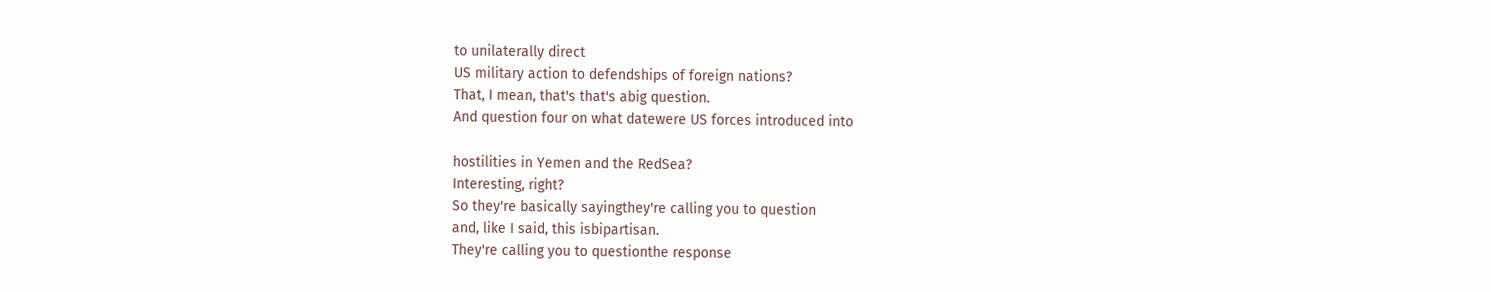to unilaterally direct
US military action to defendships of foreign nations?
That, I mean, that's that's abig question.
And question four on what datewere US forces introduced into

hostilities in Yemen and the RedSea?
Interesting, right?
So they're basically sayingthey're calling you to question
and, like I said, this isbipartisan.
They're calling you to questionthe response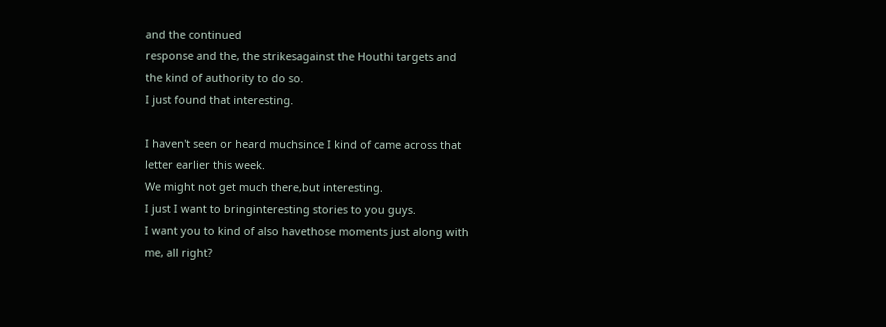and the continued
response and the, the strikesagainst the Houthi targets and
the kind of authority to do so.
I just found that interesting.

I haven't seen or heard muchsince I kind of came across that
letter earlier this week.
We might not get much there,but interesting.
I just I want to bringinteresting stories to you guys.
I want you to kind of also havethose moments just along with
me, all right?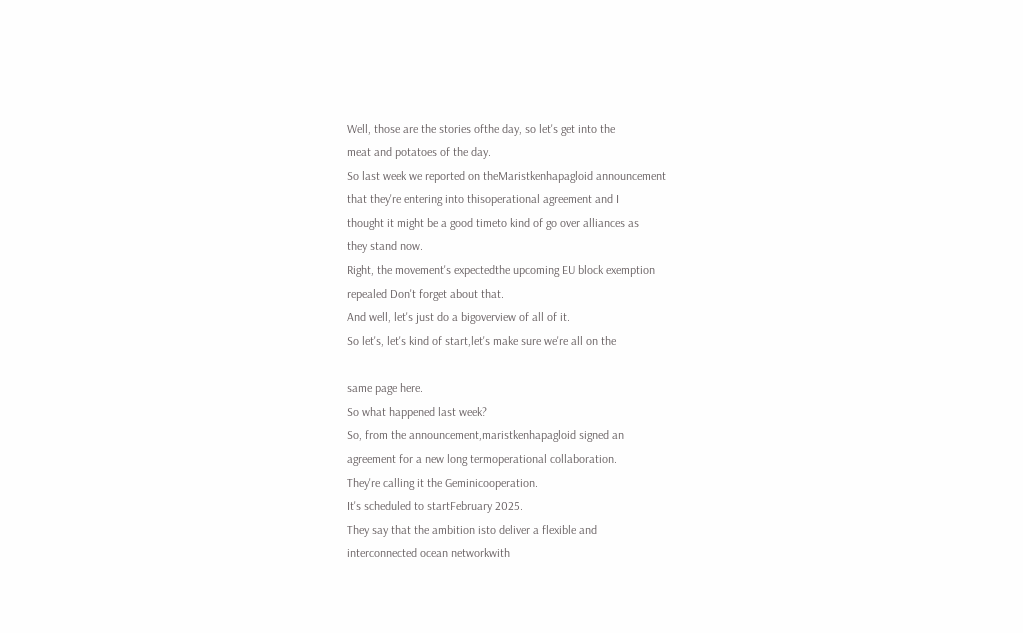Well, those are the stories ofthe day, so let's get into the
meat and potatoes of the day.
So last week we reported on theMaristkenhapagloid announcement
that they're entering into thisoperational agreement and I
thought it might be a good timeto kind of go over alliances as
they stand now.
Right, the movement's expectedthe upcoming EU block exemption
repealed Don't forget about that.
And well, let's just do a bigoverview of all of it.
So let's, let's kind of start,let's make sure we're all on the

same page here.
So what happened last week?
So, from the announcement,maristkenhapagloid signed an
agreement for a new long termoperational collaboration.
They're calling it the Geminicooperation.
It's scheduled to startFebruary 2025.
They say that the ambition isto deliver a flexible and
interconnected ocean networkwith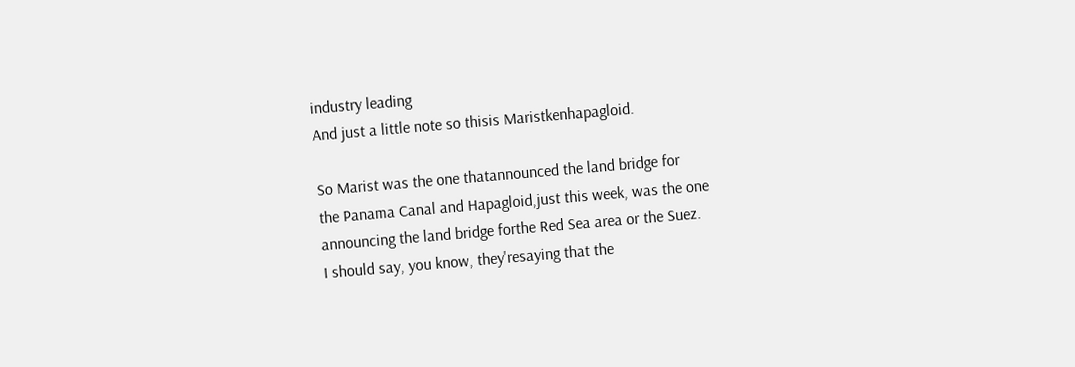industry leading
And just a little note so thisis Maristkenhapagloid.

So Marist was the one thatannounced the land bridge for
the Panama Canal and Hapagloid,just this week, was the one
announcing the land bridge forthe Red Sea area or the Suez.
I should say, you know, they'resaying that the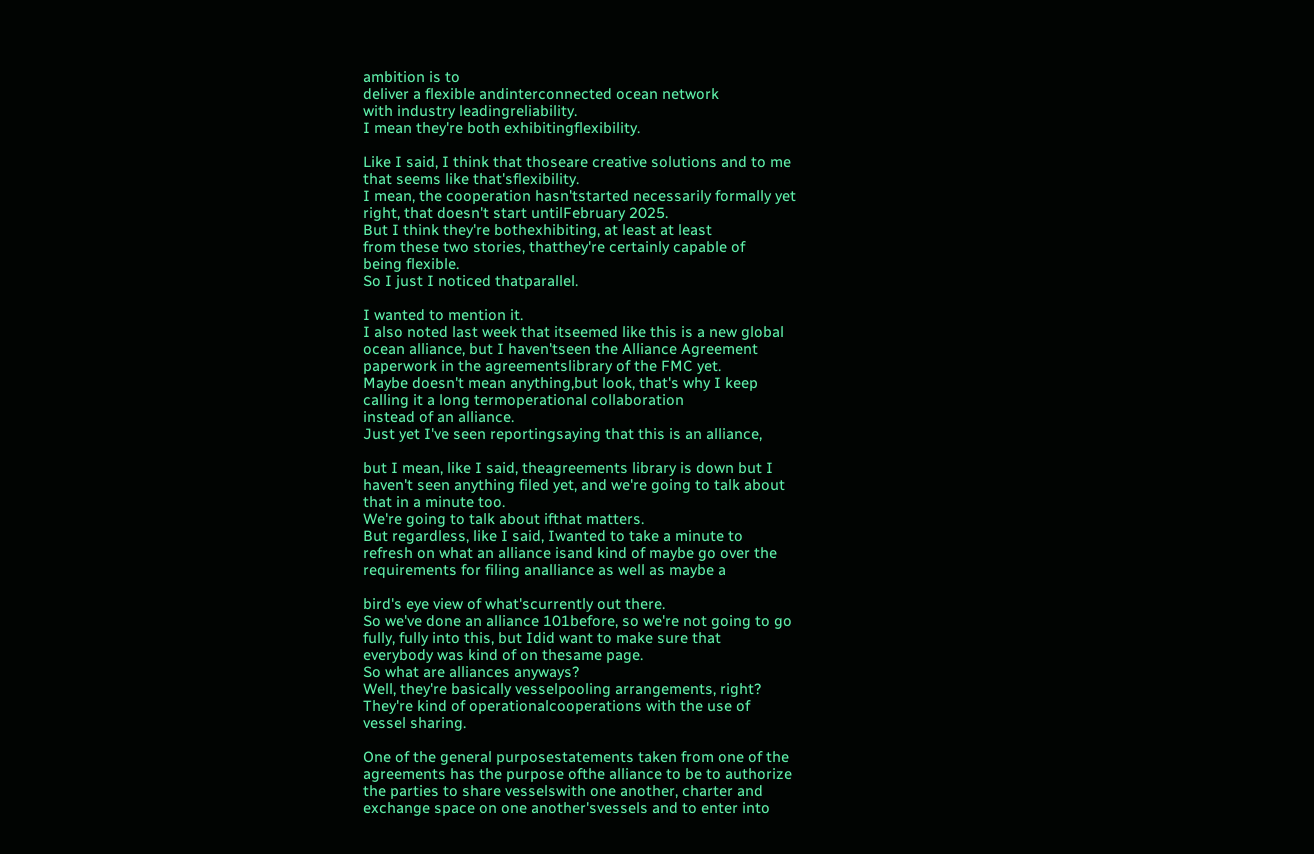ambition is to
deliver a flexible andinterconnected ocean network
with industry leadingreliability.
I mean they're both exhibitingflexibility.

Like I said, I think that thoseare creative solutions and to me
that seems like that'sflexibility.
I mean, the cooperation hasn'tstarted necessarily formally yet
right, that doesn't start untilFebruary 2025.
But I think they're bothexhibiting, at least at least
from these two stories, thatthey're certainly capable of
being flexible.
So I just I noticed thatparallel.

I wanted to mention it.
I also noted last week that itseemed like this is a new global
ocean alliance, but I haven'tseen the Alliance Agreement
paperwork in the agreementslibrary of the FMC yet.
Maybe doesn't mean anything,but look, that's why I keep
calling it a long termoperational collaboration
instead of an alliance.
Just yet I've seen reportingsaying that this is an alliance,

but I mean, like I said, theagreements library is down but I
haven't seen anything filed yet, and we're going to talk about
that in a minute too.
We're going to talk about ifthat matters.
But regardless, like I said, Iwanted to take a minute to
refresh on what an alliance isand kind of maybe go over the
requirements for filing analliance as well as maybe a

bird's eye view of what'scurrently out there.
So we've done an alliance 101before, so we're not going to go
fully, fully into this, but Idid want to make sure that
everybody was kind of on thesame page.
So what are alliances anyways?
Well, they're basically vesselpooling arrangements, right?
They're kind of operationalcooperations with the use of
vessel sharing.

One of the general purposestatements taken from one of the
agreements has the purpose ofthe alliance to be to authorize
the parties to share vesselswith one another, charter and
exchange space on one another'svessels and to enter into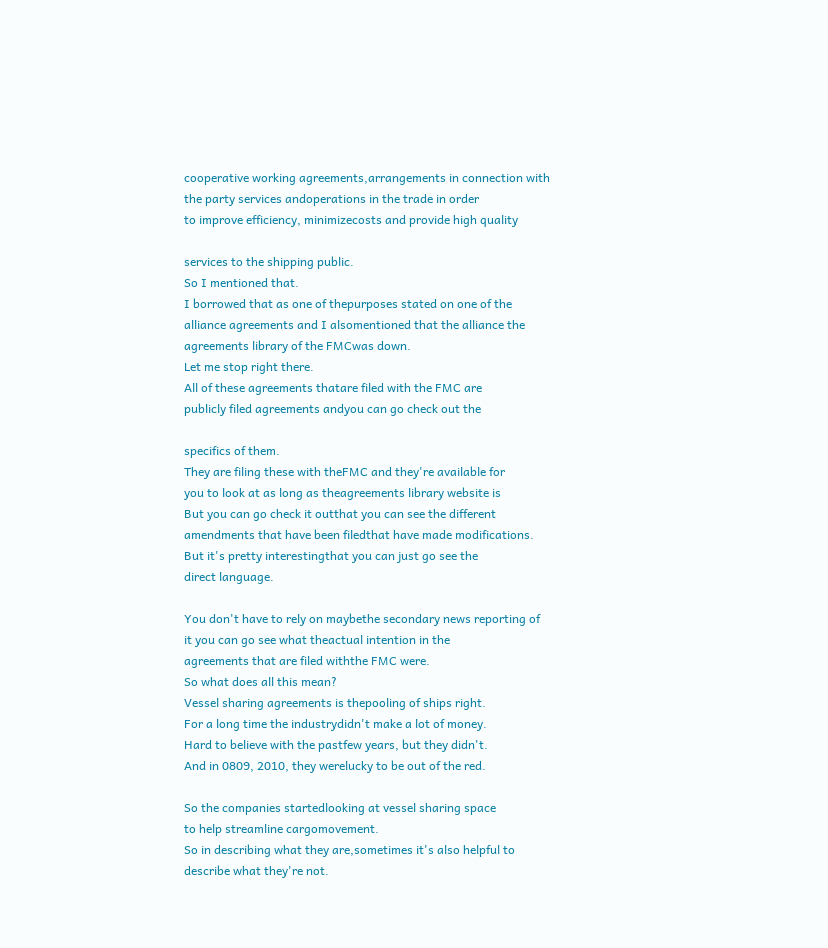cooperative working agreements,arrangements in connection with
the party services andoperations in the trade in order
to improve efficiency, minimizecosts and provide high quality

services to the shipping public.
So I mentioned that.
I borrowed that as one of thepurposes stated on one of the
alliance agreements and I alsomentioned that the alliance the
agreements library of the FMCwas down.
Let me stop right there.
All of these agreements thatare filed with the FMC are
publicly filed agreements andyou can go check out the

specifics of them.
They are filing these with theFMC and they're available for
you to look at as long as theagreements library website is
But you can go check it outthat you can see the different
amendments that have been filedthat have made modifications.
But it's pretty interestingthat you can just go see the
direct language.

You don't have to rely on maybethe secondary news reporting of
it you can go see what theactual intention in the
agreements that are filed withthe FMC were.
So what does all this mean?
Vessel sharing agreements is thepooling of ships right.
For a long time the industrydidn't make a lot of money.
Hard to believe with the pastfew years, but they didn't.
And in 0809, 2010, they werelucky to be out of the red.

So the companies startedlooking at vessel sharing space
to help streamline cargomovement.
So in describing what they are,sometimes it's also helpful to
describe what they're not.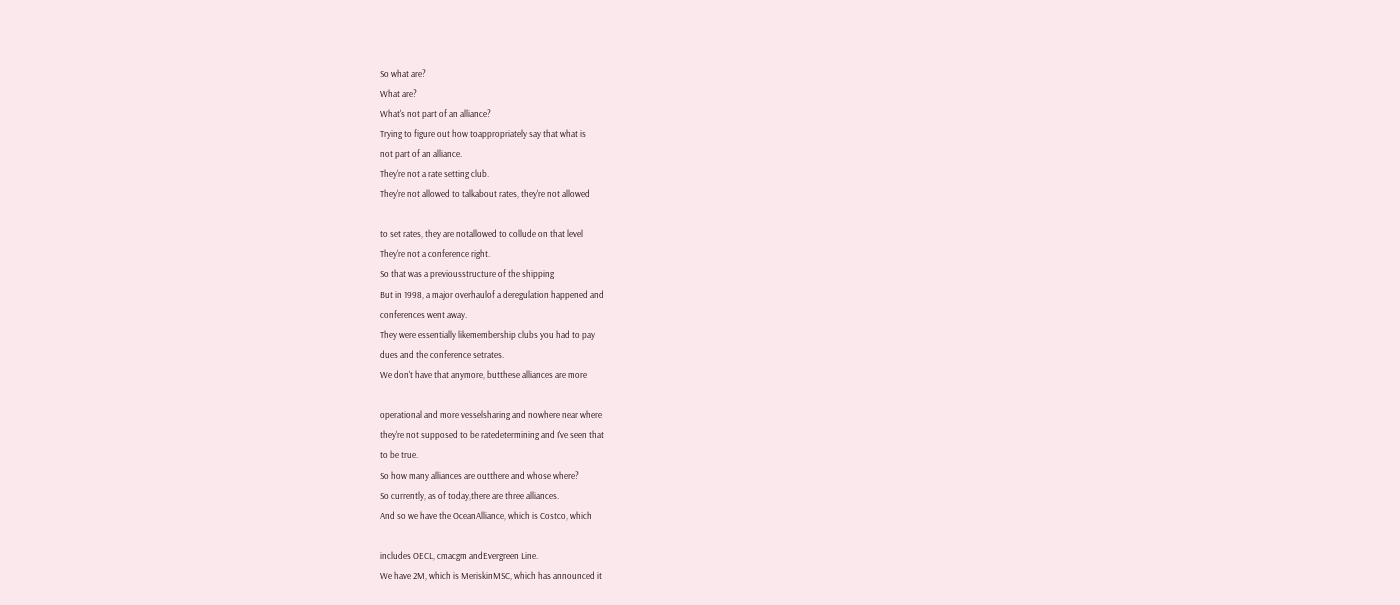So what are?
What are?
What's not part of an alliance?
Trying to figure out how toappropriately say that what is
not part of an alliance.
They're not a rate setting club.
They're not allowed to talkabout rates, they're not allowed

to set rates, they are notallowed to collude on that level
They're not a conference right.
So that was a previousstructure of the shipping
But in 1998, a major overhaulof a deregulation happened and
conferences went away.
They were essentially likemembership clubs you had to pay
dues and the conference setrates.
We don't have that anymore, butthese alliances are more

operational and more vesselsharing and nowhere near where
they're not supposed to be ratedetermining and I've seen that
to be true.
So how many alliances are outthere and whose where?
So currently, as of today,there are three alliances.
And so we have the OceanAlliance, which is Costco, which

includes OECL, cmacgm andEvergreen Line.
We have 2M, which is MeriskinMSC, which has announced it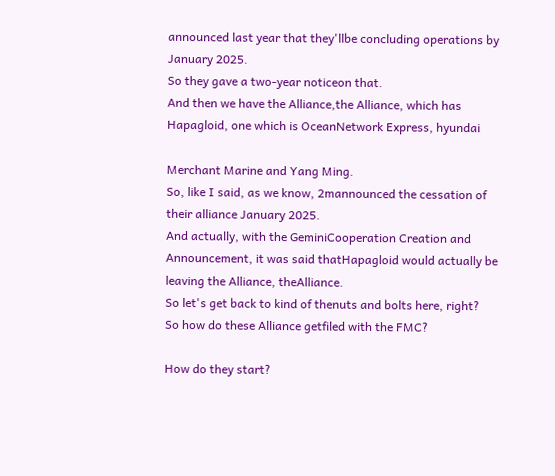announced last year that they'llbe concluding operations by
January 2025.
So they gave a two-year noticeon that.
And then we have the Alliance,the Alliance, which has
Hapagloid, one which is OceanNetwork Express, hyundai

Merchant Marine and Yang Ming.
So, like I said, as we know, 2mannounced the cessation of
their alliance January 2025.
And actually, with the GeminiCooperation Creation and
Announcement, it was said thatHapagloid would actually be
leaving the Alliance, theAlliance.
So let's get back to kind of thenuts and bolts here, right?
So how do these Alliance getfiled with the FMC?

How do they start?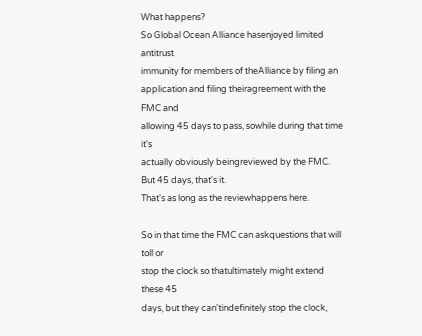What happens?
So Global Ocean Alliance hasenjoyed limited antitrust
immunity for members of theAlliance by filing an
application and filing theiragreement with the FMC and
allowing 45 days to pass, sowhile during that time it's
actually obviously beingreviewed by the FMC.
But 45 days, that's it.
That's as long as the reviewhappens here.

So in that time the FMC can askquestions that will toll or
stop the clock so thatultimately might extend these 45
days, but they can'tindefinitely stop the clock,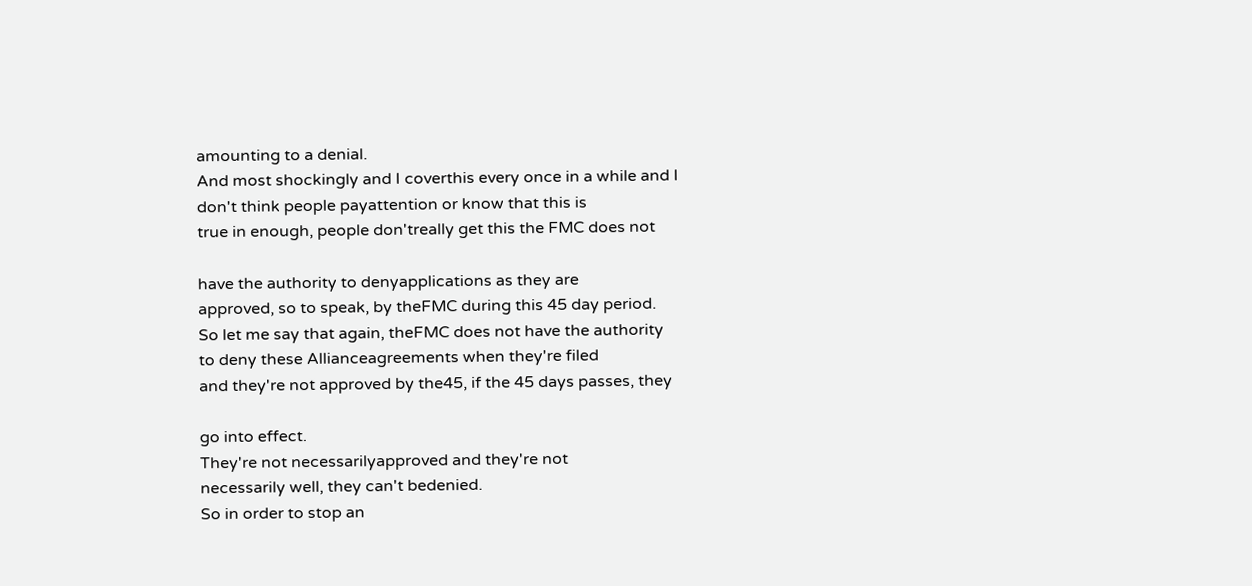amounting to a denial.
And most shockingly and I coverthis every once in a while and I
don't think people payattention or know that this is
true in enough, people don'treally get this the FMC does not

have the authority to denyapplications as they are
approved, so to speak, by theFMC during this 45 day period.
So let me say that again, theFMC does not have the authority
to deny these Allianceagreements when they're filed
and they're not approved by the45, if the 45 days passes, they

go into effect.
They're not necessarilyapproved and they're not
necessarily well, they can't bedenied.
So in order to stop an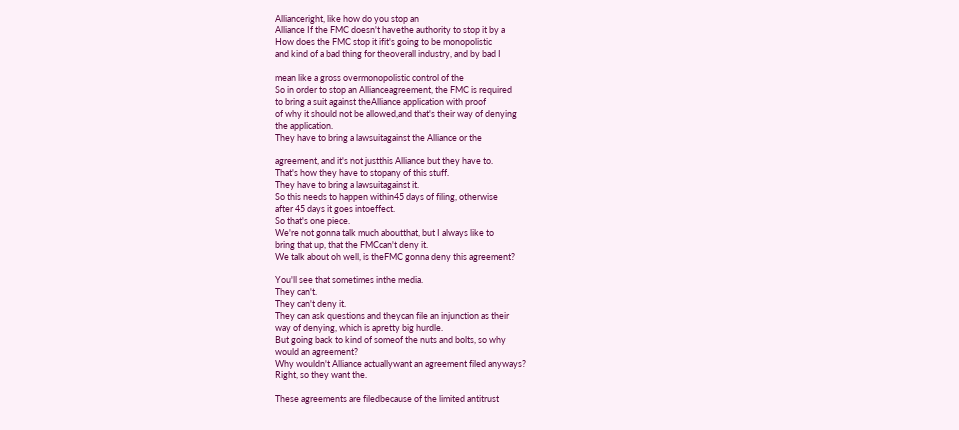Allianceright, like how do you stop an
Alliance If the FMC doesn't havethe authority to stop it by a
How does the FMC stop it ifit's going to be monopolistic
and kind of a bad thing for theoverall industry, and by bad I

mean like a gross overmonopolistic control of the
So in order to stop an Allianceagreement, the FMC is required
to bring a suit against theAlliance application with proof
of why it should not be allowed,and that's their way of denying
the application.
They have to bring a lawsuitagainst the Alliance or the

agreement, and it's not justthis Alliance but they have to.
That's how they have to stopany of this stuff.
They have to bring a lawsuitagainst it.
So this needs to happen within45 days of filing, otherwise
after 45 days it goes intoeffect.
So that's one piece.
We're not gonna talk much aboutthat, but I always like to
bring that up, that the FMCcan't deny it.
We talk about oh well, is theFMC gonna deny this agreement?

You'll see that sometimes inthe media.
They can't.
They can't deny it.
They can ask questions and theycan file an injunction as their
way of denying, which is apretty big hurdle.
But going back to kind of someof the nuts and bolts, so why
would an agreement?
Why wouldn't Alliance actuallywant an agreement filed anyways?
Right, so they want the.

These agreements are filedbecause of the limited antitrust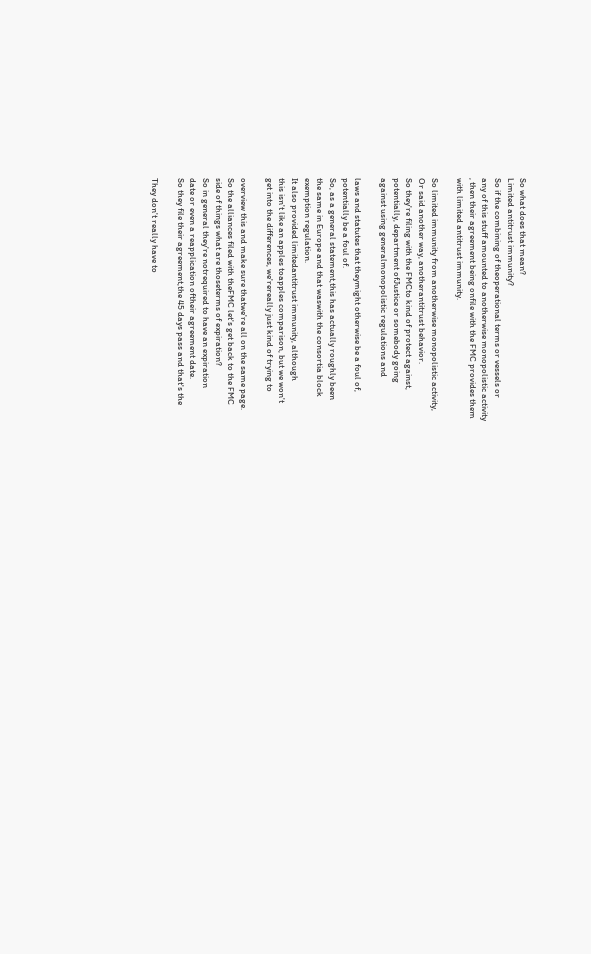So what does that mean?
Limited antitrust immunity?
So if the combining of theoperational terms or vessels or
any of this stuff amounted to anotherwise monopolistic activity
, then their agreement being onfile with the FMC provides them
with limited antitrust immunity.

So limited immunity from anotherwise monopolistic activity,
Or said another way, anotherantitrust behavior.
So they're filing with the FMCto kind of protect against,
potentially, department ofJustice or somebody going
against using generalmonopolistic regulations and

laws and statutes that theymight otherwise be a foul of,
potentially be a foul of.
So, as a general statement,this has actually roughly been
the same in Europe and that waswith the consortia block
exemption regulation.
It also provided limitedantitrust immunity, although
this isn't like an apples toapples comparison, but we won't
get into the differences, we'rereally just kind of trying to

overview this and make sure thatwe're all on the same page.
So the alliances filed with theFMC let's get back to the FMC
side of things what are thoseterms of expiration?
So in general they're notrequired to have an expiration
date or even a reapplication oftheir agreement date.
So they file their agreement,the 45 days pass and that's the

They don't really have to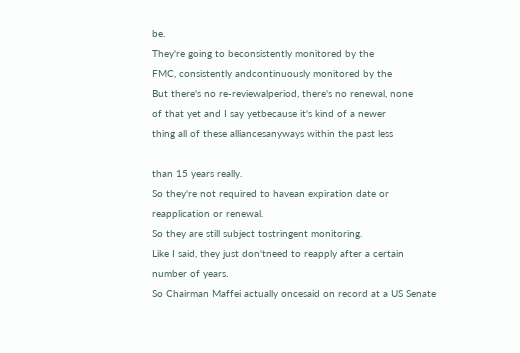be.
They're going to beconsistently monitored by the
FMC, consistently andcontinuously monitored by the
But there's no re-reviewalperiod, there's no renewal, none
of that yet and I say yetbecause it's kind of a newer
thing all of these alliancesanyways within the past less

than 15 years really.
So they're not required to havean expiration date or
reapplication or renewal.
So they are still subject tostringent monitoring.
Like I said, they just don'tneed to reapply after a certain
number of years.
So Chairman Maffei actually oncesaid on record at a US Senate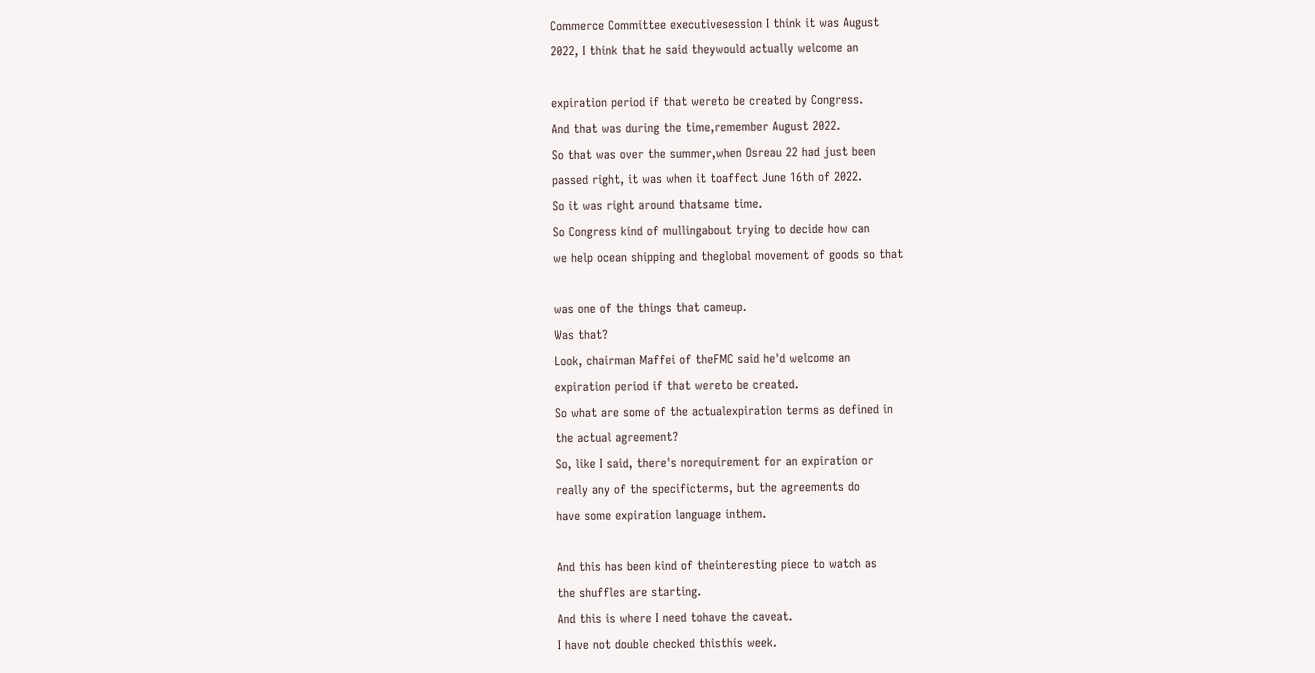Commerce Committee executivesession I think it was August
2022, I think that he said theywould actually welcome an

expiration period if that wereto be created by Congress.
And that was during the time,remember August 2022.
So that was over the summer,when Osreau 22 had just been
passed right, it was when it toaffect June 16th of 2022.
So it was right around thatsame time.
So Congress kind of mullingabout trying to decide how can
we help ocean shipping and theglobal movement of goods so that

was one of the things that cameup.
Was that?
Look, chairman Maffei of theFMC said he'd welcome an
expiration period if that wereto be created.
So what are some of the actualexpiration terms as defined in
the actual agreement?
So, like I said, there's norequirement for an expiration or
really any of the specificterms, but the agreements do
have some expiration language inthem.

And this has been kind of theinteresting piece to watch as
the shuffles are starting.
And this is where I need tohave the caveat.
I have not double checked thisthis week.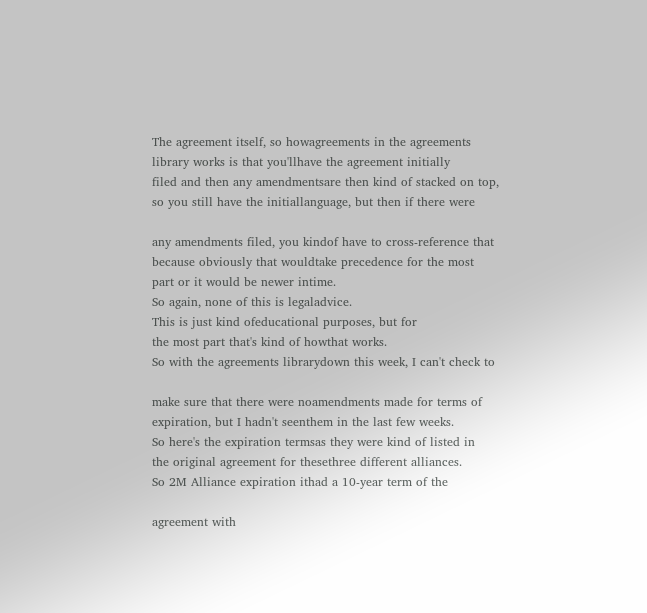The agreement itself, so howagreements in the agreements
library works is that you'llhave the agreement initially
filed and then any amendmentsare then kind of stacked on top,
so you still have the initiallanguage, but then if there were

any amendments filed, you kindof have to cross-reference that
because obviously that wouldtake precedence for the most
part or it would be newer intime.
So again, none of this is legaladvice.
This is just kind ofeducational purposes, but for
the most part that's kind of howthat works.
So with the agreements librarydown this week, I can't check to

make sure that there were noamendments made for terms of
expiration, but I hadn't seenthem in the last few weeks.
So here's the expiration termsas they were kind of listed in
the original agreement for thesethree different alliances.
So 2M Alliance expiration ithad a 10-year term of the

agreement with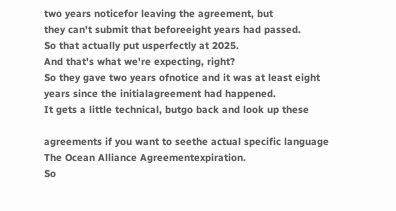two years noticefor leaving the agreement, but
they can't submit that beforeeight years had passed.
So that actually put usperfectly at 2025.
And that's what we're expecting, right?
So they gave two years ofnotice and it was at least eight
years since the initialagreement had happened.
It gets a little technical, butgo back and look up these

agreements if you want to seethe actual specific language
The Ocean Alliance Agreementexpiration.
So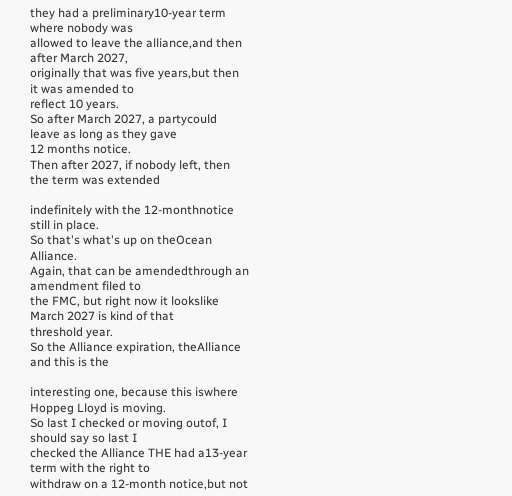they had a preliminary10-year term where nobody was
allowed to leave the alliance,and then after March 2027,
originally that was five years,but then it was amended to
reflect 10 years.
So after March 2027, a partycould leave as long as they gave
12 months notice.
Then after 2027, if nobody left, then the term was extended

indefinitely with the 12-monthnotice still in place.
So that's what's up on theOcean Alliance.
Again, that can be amendedthrough an amendment filed to
the FMC, but right now it lookslike March 2027 is kind of that
threshold year.
So the Alliance expiration, theAlliance and this is the

interesting one, because this iswhere Hoppeg Lloyd is moving.
So last I checked or moving outof, I should say so last I
checked the Alliance THE had a13-year term with the right to
withdraw on a 12-month notice,but not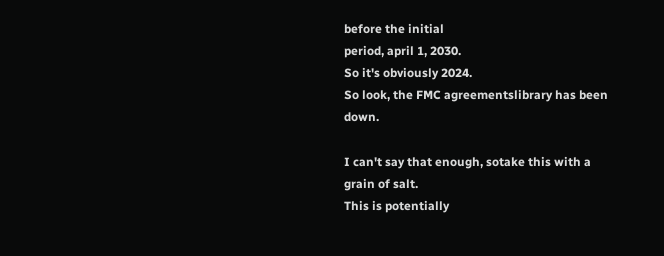before the initial
period, april 1, 2030.
So it's obviously 2024.
So look, the FMC agreementslibrary has been down.

I can't say that enough, sotake this with a grain of salt.
This is potentially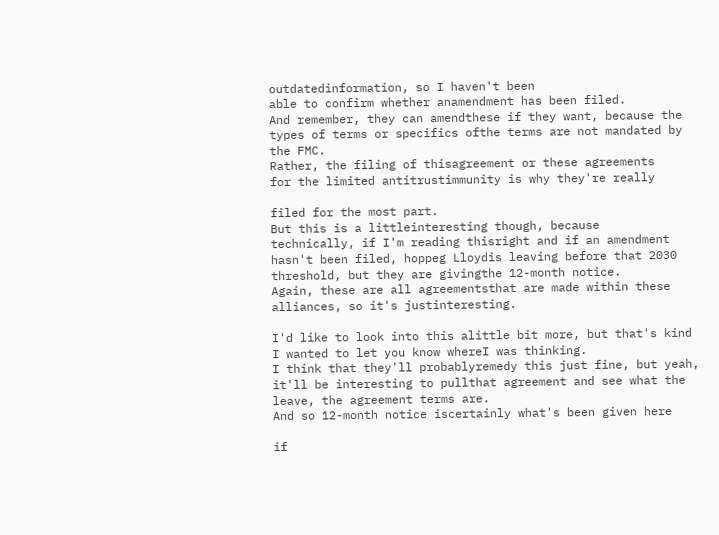outdatedinformation, so I haven't been
able to confirm whether anamendment has been filed.
And remember, they can amendthese if they want, because the
types of terms or specifics ofthe terms are not mandated by
the FMC.
Rather, the filing of thisagreement or these agreements
for the limited antitrustimmunity is why they're really

filed for the most part.
But this is a littleinteresting though, because
technically, if I'm reading thisright and if an amendment
hasn't been filed, hoppeg Lloydis leaving before that 2030
threshold, but they are givingthe 12-month notice.
Again, these are all agreementsthat are made within these
alliances, so it's justinteresting.

I'd like to look into this alittle bit more, but that's kind
I wanted to let you know whereI was thinking.
I think that they'll probablyremedy this just fine, but yeah,
it'll be interesting to pullthat agreement and see what the
leave, the agreement terms are.
And so 12-month notice iscertainly what's been given here

if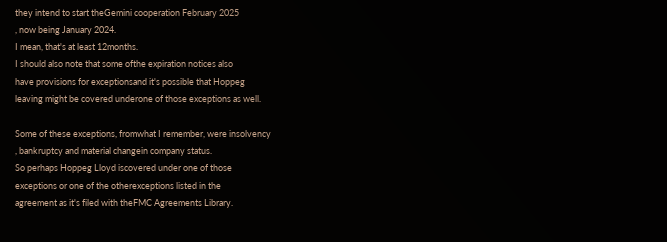they intend to start theGemini cooperation February 2025
, now being January 2024.
I mean, that's at least 12months.
I should also note that some ofthe expiration notices also
have provisions for exceptionsand it's possible that Hoppeg
leaving might be covered underone of those exceptions as well.

Some of these exceptions, fromwhat I remember, were insolvency
, bankruptcy and material changein company status.
So perhaps Hoppeg Lloyd iscovered under one of those
exceptions or one of the otherexceptions listed in the
agreement as it's filed with theFMC Agreements Library.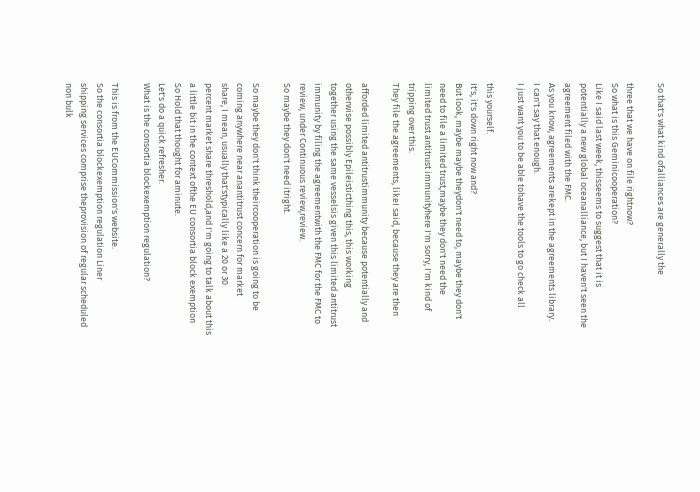So that's what kind ofalliances are generally the

three that we have on file rightnow?
So what is this Geminicooperation?
Like I said last week, thisseems to suggest that it is
potentially a new global oceanalliance, but I haven't seen the
agreement filed with the FMC.
As you know, agreements arekept in the agreements library.
I can't say that enough.
I just want you to be able tohave the tools to go check all

this yourself.
It's, it's down right now and?
But look, maybe maybe theydon't need to, maybe they don't
need to file a limited trust,maybe they don't need the
limited trust antitrust immunityhere I'm sorry, I'm kind of
tripping over this.
They file the agreements, likeI said, because they are then

afforded limited antitrustimmunity because potentially and
otherwise possibly Epileisticthing this, this working
together using the same vesselsis given this limited antitrust
immunity by filing the agreementwith the FMC for the FMC to
review, under Continuous review,review.
So maybe they don't need itright.

So maybe they don't think theircooperation is going to be
coming anywhere near anantitrust concern for market
share, I mean, usually that'stypically like a 20 or 30
percent market share threshold,and I'm going to talk about this
a little bit in the context ofthe EU consortia block exemption
So Hold that thought for aminute.
Let's do a quick refresher.
What is the consortia blockexemption regulation?

This is from the EUCommission's website.
So the consortia blockexemption regulation Liner
shipping services comprise theprovision of regular scheduled
non bulk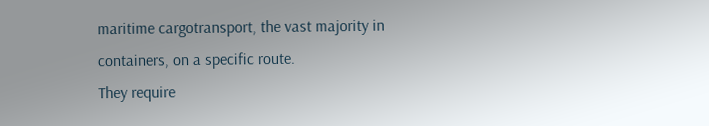maritime cargotransport, the vast majority in
containers, on a specific route.
They require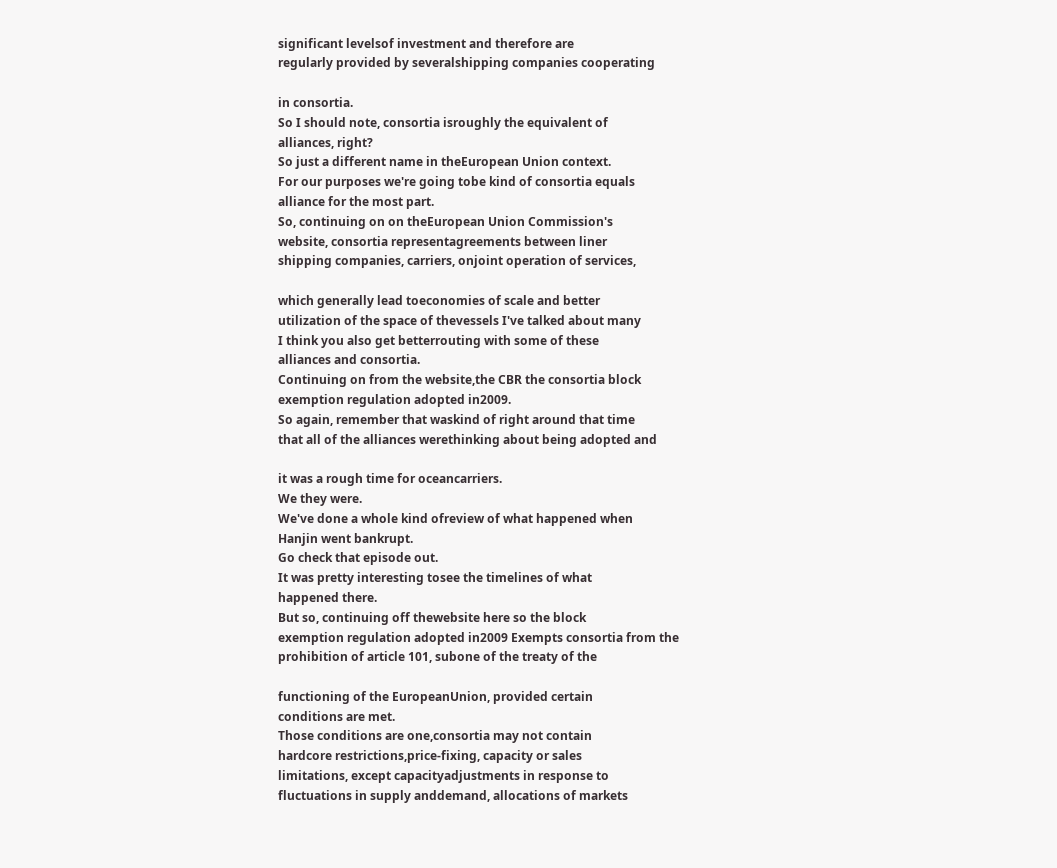significant levelsof investment and therefore are
regularly provided by severalshipping companies cooperating

in consortia.
So I should note, consortia isroughly the equivalent of
alliances, right?
So just a different name in theEuropean Union context.
For our purposes we're going tobe kind of consortia equals
alliance for the most part.
So, continuing on on theEuropean Union Commission's
website, consortia representagreements between liner
shipping companies, carriers, onjoint operation of services,

which generally lead toeconomies of scale and better
utilization of the space of thevessels I've talked about many
I think you also get betterrouting with some of these
alliances and consortia.
Continuing on from the website,the CBR the consortia block
exemption regulation adopted in2009.
So again, remember that waskind of right around that time
that all of the alliances werethinking about being adopted and

it was a rough time for oceancarriers.
We they were.
We've done a whole kind ofreview of what happened when
Hanjin went bankrupt.
Go check that episode out.
It was pretty interesting tosee the timelines of what
happened there.
But so, continuing off thewebsite here so the block
exemption regulation adopted in2009 Exempts consortia from the
prohibition of article 101, subone of the treaty of the

functioning of the EuropeanUnion, provided certain
conditions are met.
Those conditions are one,consortia may not contain
hardcore restrictions,price-fixing, capacity or sales
limitations, except capacityadjustments in response to
fluctuations in supply anddemand, allocations of markets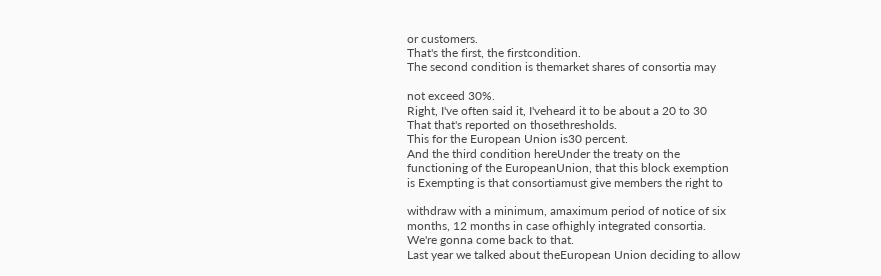or customers.
That's the first, the firstcondition.
The second condition is themarket shares of consortia may

not exceed 30%.
Right, I've often said it, I'veheard it to be about a 20 to 30
That that's reported on thosethresholds.
This for the European Union is30 percent.
And the third condition hereUnder the treaty on the
functioning of the EuropeanUnion, that this block exemption
is Exempting is that consortiamust give members the right to

withdraw with a minimum, amaximum period of notice of six
months, 12 months in case ofhighly integrated consortia.
We're gonna come back to that.
Last year we talked about theEuropean Union deciding to allow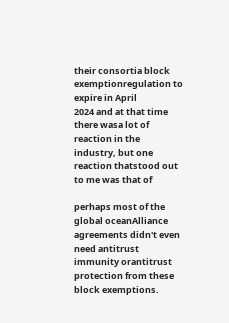their consortia block exemptionregulation to expire in April
2024 and at that time there wasa lot of reaction in the
industry, but one reaction thatstood out to me was that of

perhaps most of the global oceanAlliance agreements didn't even
need antitrust immunity orantitrust protection from these
block exemptions.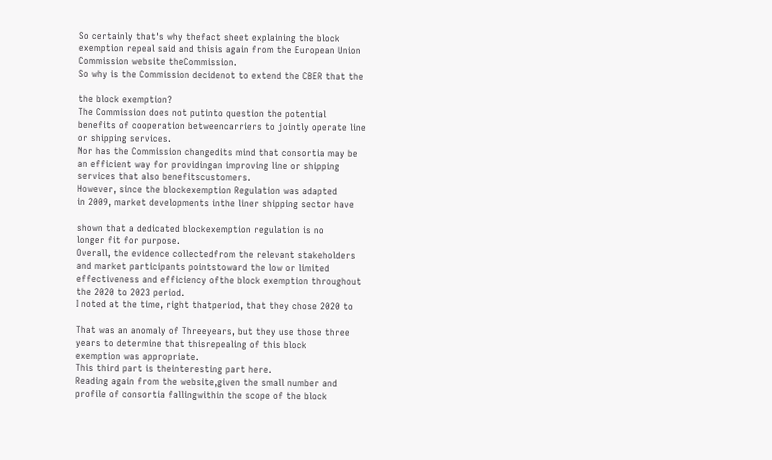So certainly that's why thefact sheet explaining the block
exemption repeal said and thisis again from the European Union
Commission website theCommission.
So why is the Commission decidenot to extend the CBER that the

the block exemption?
The Commission does not putinto question the potential
benefits of cooperation betweencarriers to jointly operate line
or shipping services.
Nor has the Commission changedits mind that consortia may be
an efficient way for providingan improving line or shipping
services that also benefitscustomers.
However, since the blockexemption Regulation was adapted
in 2009, market developments inthe liner shipping sector have

shown that a dedicated blockexemption regulation is no
longer fit for purpose.
Overall, the evidence collectedfrom the relevant stakeholders
and market participants pointstoward the low or limited
effectiveness and efficiency ofthe block exemption throughout
the 2020 to 2023 period.
I noted at the time, right thatperiod, that they chose 2020 to

That was an anomaly of Threeyears, but they use those three
years to determine that thisrepealing of this block
exemption was appropriate.
This third part is theinteresting part here.
Reading again from the website,given the small number and
profile of consortia fallingwithin the scope of the block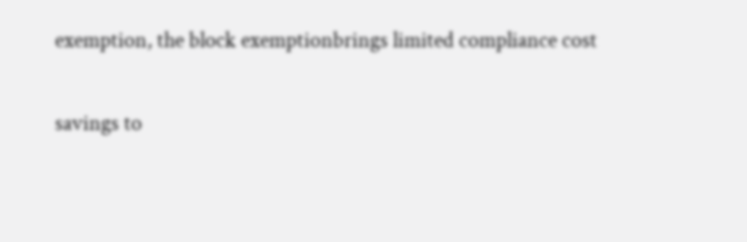exemption, the block exemptionbrings limited compliance cost

savings to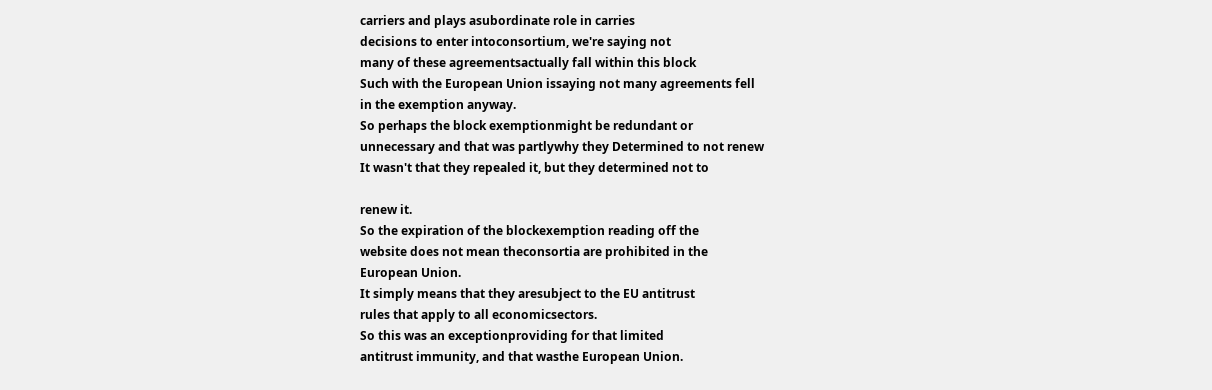carriers and plays asubordinate role in carries
decisions to enter intoconsortium, we're saying not
many of these agreementsactually fall within this block
Such with the European Union issaying not many agreements fell
in the exemption anyway.
So perhaps the block exemptionmight be redundant or
unnecessary and that was partlywhy they Determined to not renew
It wasn't that they repealed it, but they determined not to

renew it.
So the expiration of the blockexemption reading off the
website does not mean theconsortia are prohibited in the
European Union.
It simply means that they aresubject to the EU antitrust
rules that apply to all economicsectors.
So this was an exceptionproviding for that limited
antitrust immunity, and that wasthe European Union.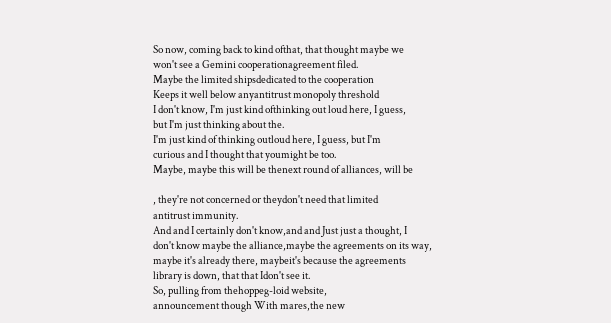So now, coming back to kind ofthat, that thought maybe we
won't see a Gemini cooperationagreement filed.
Maybe the limited shipsdedicated to the cooperation
Keeps it well below anyantitrust monopoly threshold
I don't know, I'm just kind ofthinking out loud here, I guess,
but I'm just thinking about the.
I'm just kind of thinking outloud here, I guess, but I'm
curious and I thought that youmight be too.
Maybe, maybe this will be thenext round of alliances, will be

, they're not concerned or theydon't need that limited
antitrust immunity.
And and I certainly don't know,and and Just just a thought, I
don't know maybe the alliance,maybe the agreements on its way,
maybe it's already there, maybeit's because the agreements
library is down, that that Idon't see it.
So, pulling from thehoppeg-loid website,
announcement though With mares,the new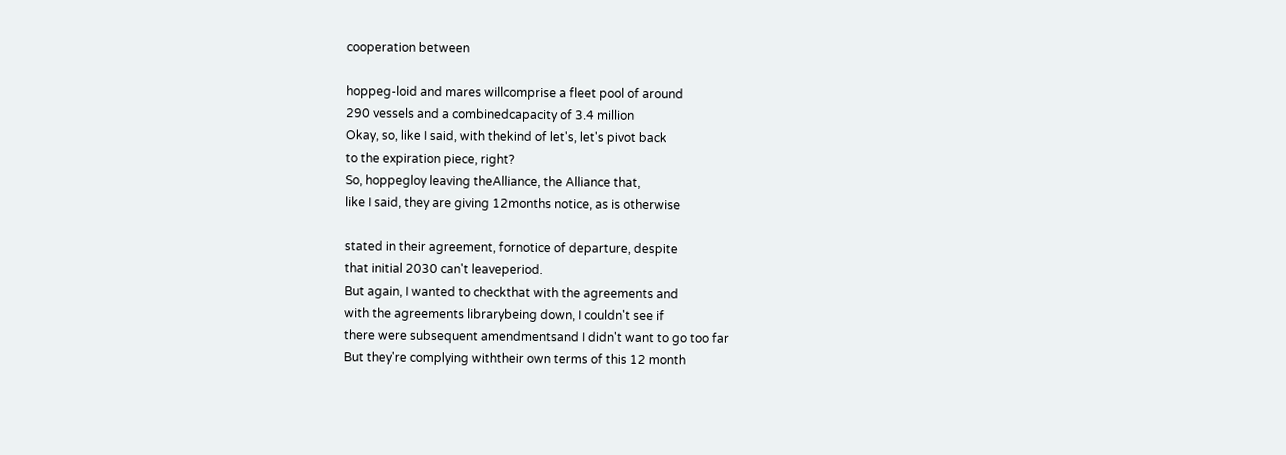cooperation between

hoppeg-loid and mares willcomprise a fleet pool of around
290 vessels and a combinedcapacity of 3.4 million
Okay, so, like I said, with thekind of let's, let's pivot back
to the expiration piece, right?
So, hoppegloy leaving theAlliance, the Alliance that,
like I said, they are giving 12months notice, as is otherwise

stated in their agreement, fornotice of departure, despite
that initial 2030 can't leaveperiod.
But again, I wanted to checkthat with the agreements and
with the agreements librarybeing down, I couldn't see if
there were subsequent amendmentsand I didn't want to go too far
But they're complying withtheir own terms of this 12 month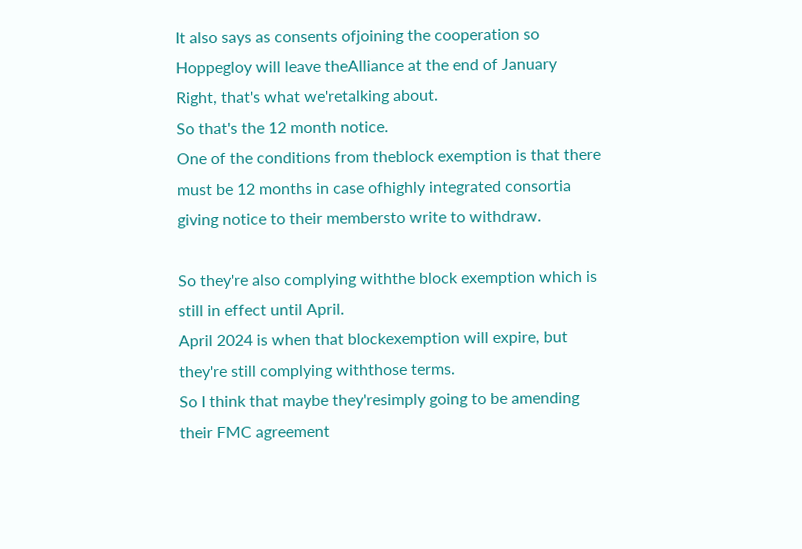It also says as consents ofjoining the cooperation so
Hoppegloy will leave theAlliance at the end of January
Right, that's what we'retalking about.
So that's the 12 month notice.
One of the conditions from theblock exemption is that there
must be 12 months in case ofhighly integrated consortia
giving notice to their membersto write to withdraw.

So they're also complying withthe block exemption which is
still in effect until April.
April 2024 is when that blockexemption will expire, but
they're still complying withthose terms.
So I think that maybe they'resimply going to be amending
their FMC agreement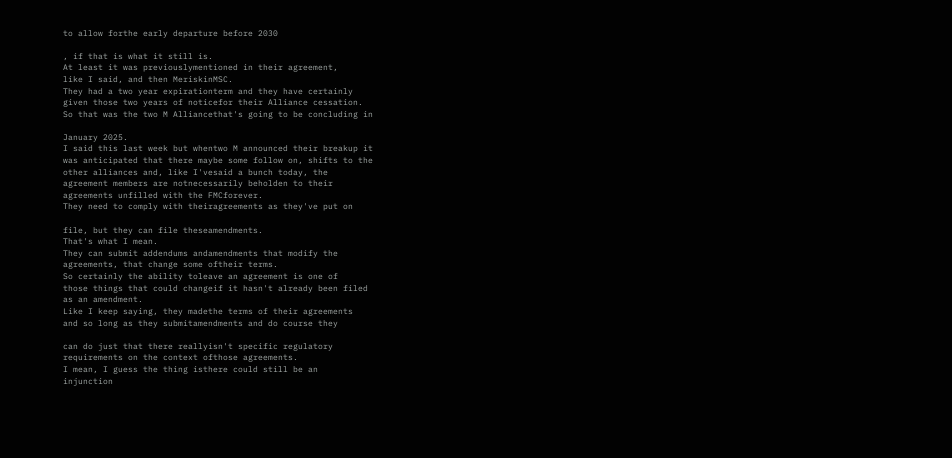to allow forthe early departure before 2030

, if that is what it still is.
At least it was previouslymentioned in their agreement,
like I said, and then MeriskinMSC.
They had a two year expirationterm and they have certainly
given those two years of noticefor their Alliance cessation.
So that was the two M Alliancethat's going to be concluding in

January 2025.
I said this last week but whentwo M announced their breakup it
was anticipated that there maybe some follow on, shifts to the
other alliances and, like I'vesaid a bunch today, the
agreement members are notnecessarily beholden to their
agreements unfilled with the FMCforever.
They need to comply with theiragreements as they've put on

file, but they can file theseamendments.
That's what I mean.
They can submit addendums andamendments that modify the
agreements, that change some oftheir terms.
So certainly the ability toleave an agreement is one of
those things that could changeif it hasn't already been filed
as an amendment.
Like I keep saying, they madethe terms of their agreements
and so long as they submitamendments and do course they

can do just that there reallyisn't specific regulatory
requirements on the context ofthose agreements.
I mean, I guess the thing isthere could still be an
injunction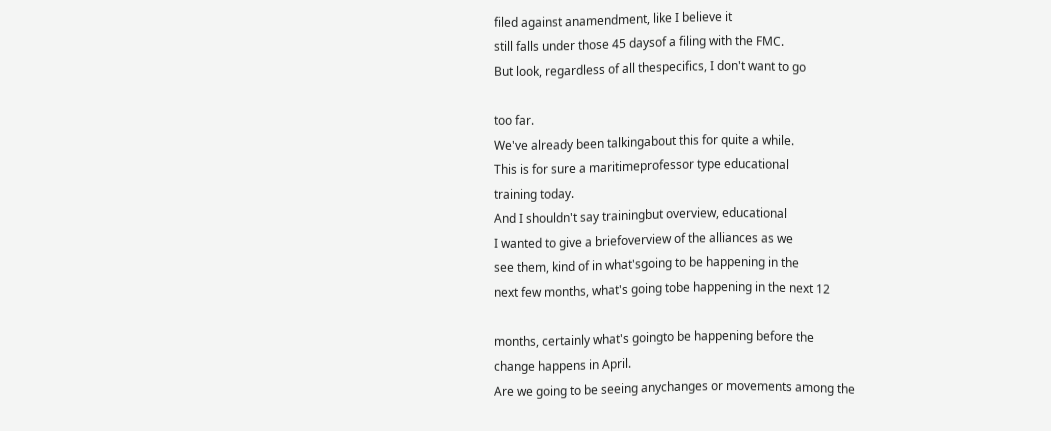filed against anamendment, like I believe it
still falls under those 45 daysof a filing with the FMC.
But look, regardless of all thespecifics, I don't want to go

too far.
We've already been talkingabout this for quite a while.
This is for sure a maritimeprofessor type educational
training today.
And I shouldn't say trainingbut overview, educational
I wanted to give a briefoverview of the alliances as we
see them, kind of in what'sgoing to be happening in the
next few months, what's going tobe happening in the next 12

months, certainly what's goingto be happening before the
change happens in April.
Are we going to be seeing anychanges or movements among the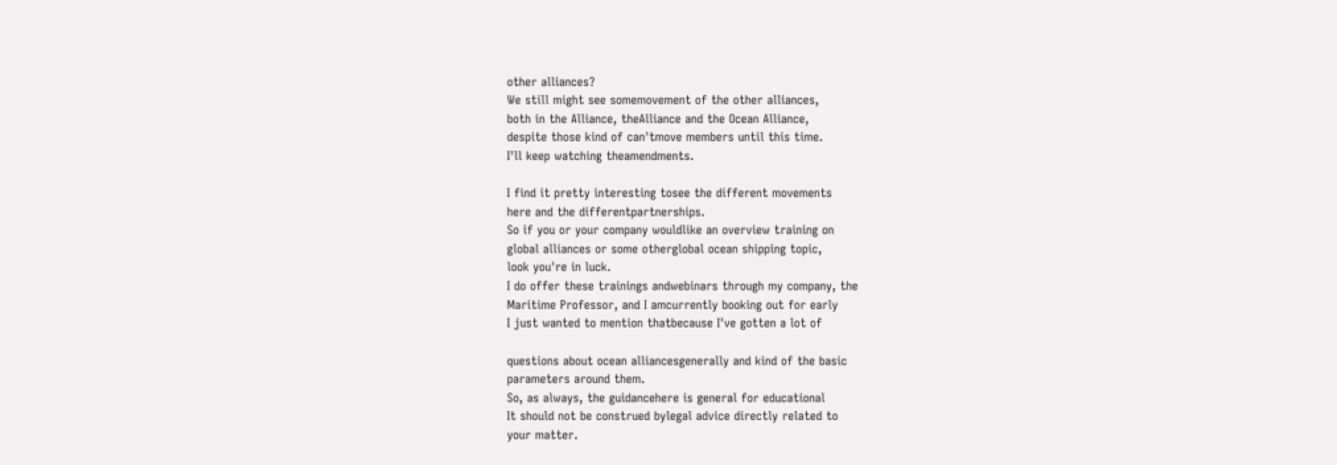other alliances?
We still might see somemovement of the other alliances,
both in the Alliance, theAlliance and the Ocean Alliance,
despite those kind of can'tmove members until this time.
I'll keep watching theamendments.

I find it pretty interesting tosee the different movements
here and the differentpartnerships.
So if you or your company wouldlike an overview training on
global alliances or some otherglobal ocean shipping topic,
look you're in luck.
I do offer these trainings andwebinars through my company, the
Maritime Professor, and I amcurrently booking out for early
I just wanted to mention thatbecause I've gotten a lot of

questions about ocean alliancesgenerally and kind of the basic
parameters around them.
So, as always, the guidancehere is general for educational
It should not be construed bylegal advice directly related to
your matter.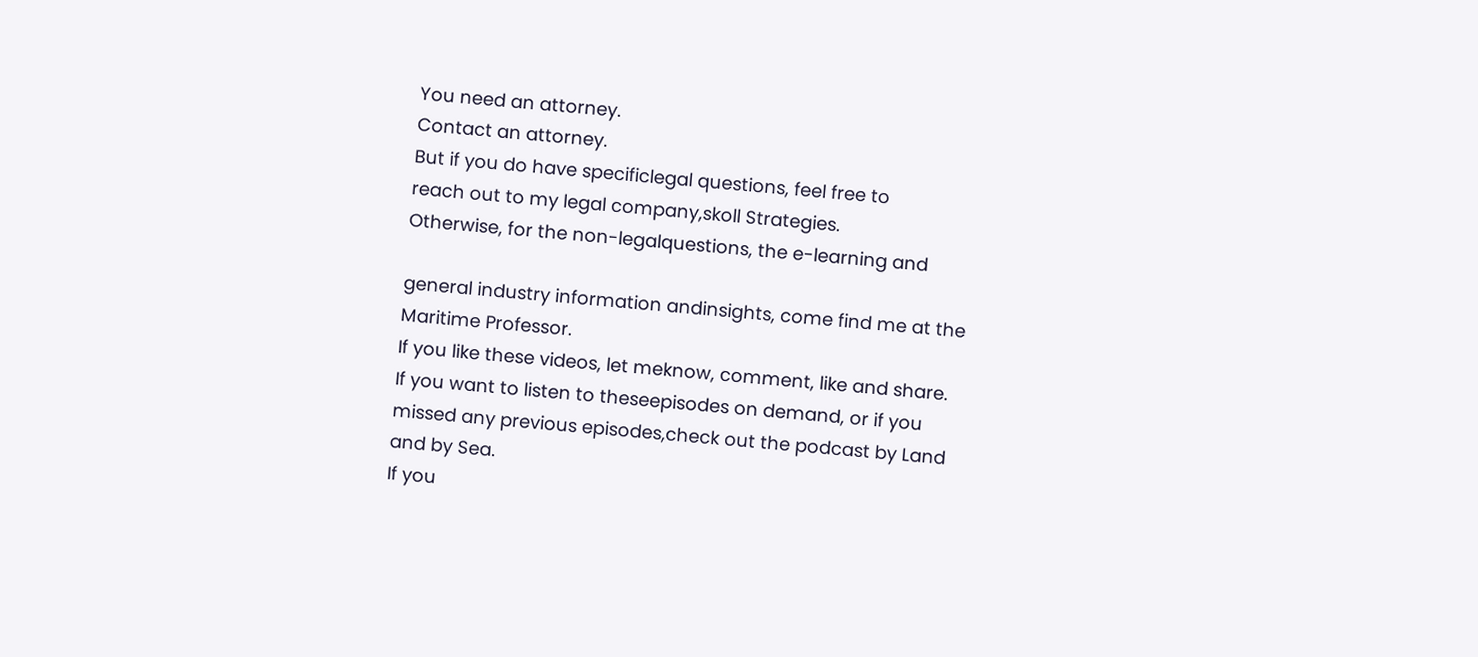You need an attorney.
Contact an attorney.
But if you do have specificlegal questions, feel free to
reach out to my legal company,skoll Strategies.
Otherwise, for the non-legalquestions, the e-learning and

general industry information andinsights, come find me at the
Maritime Professor.
If you like these videos, let meknow, comment, like and share.
If you want to listen to theseepisodes on demand, or if you
missed any previous episodes,check out the podcast by Land
and by Sea.
If you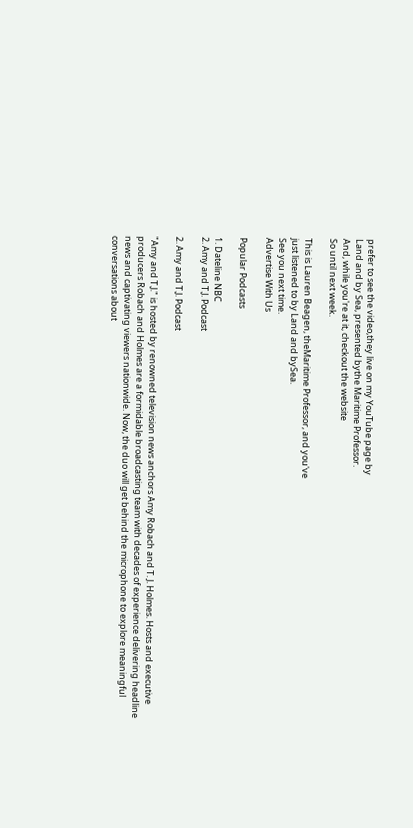prefer to see the video,they live on my YouTube page by
Land and by Sea, presented bythe Maritime Professor.
And, while you're at it, checkout the website
So until next week.

This is Lauren Beagen, theMaritime Professor, and you've
just listened to by Land and bySea.
See you next time.
Advertise With Us

Popular Podcasts

1. Dateline NBC
2. Amy and T.J. Podcast

2. Amy and T.J. Podcast

"Amy and T.J." is hosted by renowned television news anchors Amy Robach and T. J. Holmes. Hosts and executive producers Robach and Holmes are a formidable broadcasting team with decades of experience delivering headline news and captivating viewers nationwide. Now, the duo will get behind the microphone to explore meaningful conversations about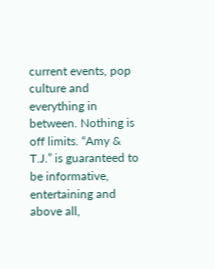current events, pop culture and everything in between. Nothing is off limits. “Amy & T.J.” is guaranteed to be informative, entertaining and above all,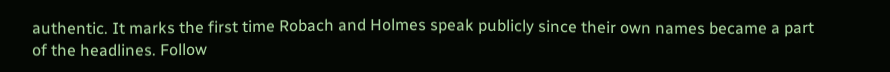authentic. It marks the first time Robach and Holmes speak publicly since their own names became a part of the headlines. Follow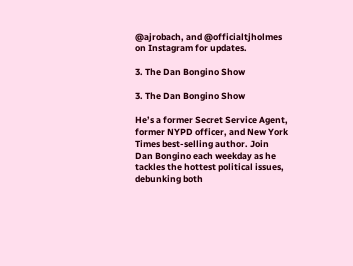@ajrobach, and @officialtjholmes on Instagram for updates.

3. The Dan Bongino Show

3. The Dan Bongino Show

He’s a former Secret Service Agent, former NYPD officer, and New York Times best-selling author. Join Dan Bongino each weekday as he tackles the hottest political issues, debunking both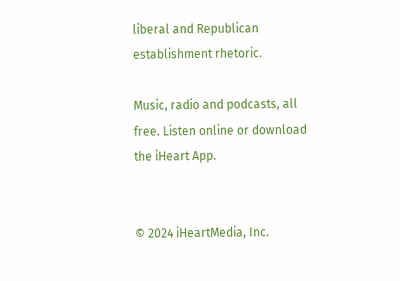liberal and Republican establishment rhetoric.

Music, radio and podcasts, all free. Listen online or download the iHeart App.


© 2024 iHeartMedia, Inc.